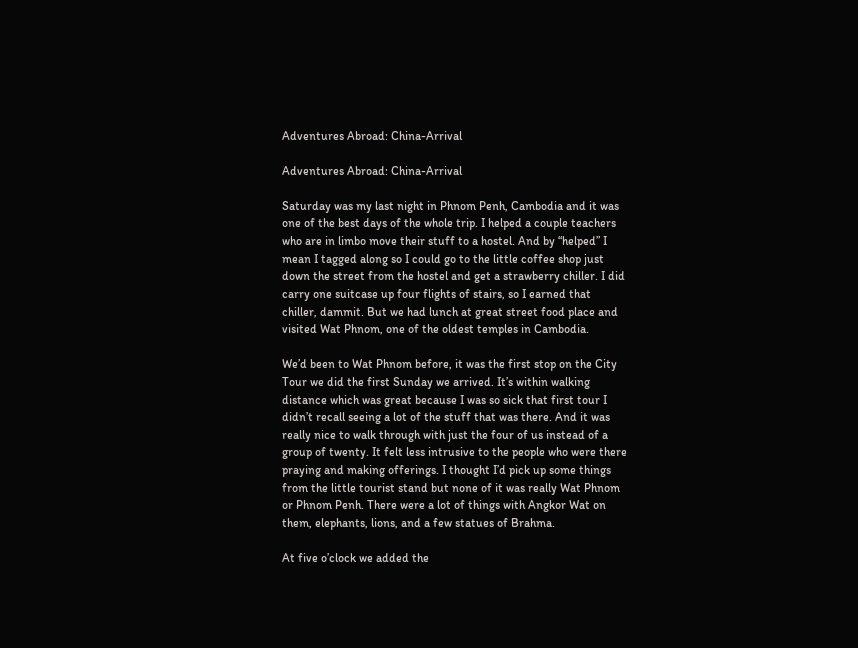Adventures Abroad: China-Arrival

Adventures Abroad: China-Arrival

Saturday was my last night in Phnom Penh, Cambodia and it was one of the best days of the whole trip. I helped a couple teachers who are in limbo move their stuff to a hostel. And by “helped” I mean I tagged along so I could go to the little coffee shop just down the street from the hostel and get a strawberry chiller. I did carry one suitcase up four flights of stairs, so I earned that chiller, dammit. But we had lunch at great street food place and visited Wat Phnom, one of the oldest temples in Cambodia.

We’d been to Wat Phnom before, it was the first stop on the City Tour we did the first Sunday we arrived. It’s within walking distance which was great because I was so sick that first tour I didn’t recall seeing a lot of the stuff that was there. And it was really nice to walk through with just the four of us instead of a group of twenty. It felt less intrusive to the people who were there praying and making offerings. I thought I’d pick up some things from the little tourist stand but none of it was really Wat Phnom or Phnom Penh. There were a lot of things with Angkor Wat on them, elephants, lions, and a few statues of Brahma.

At five o’clock we added the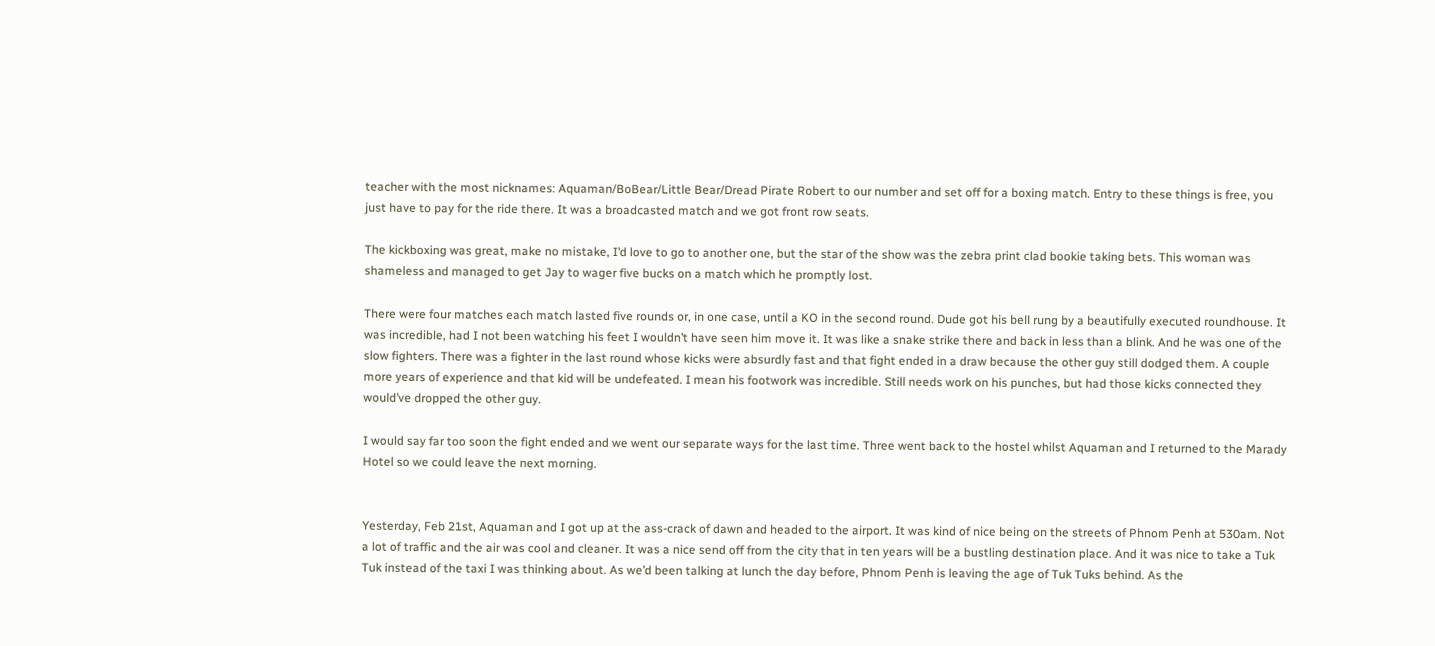teacher with the most nicknames: Aquaman/BoBear/Little Bear/Dread Pirate Robert to our number and set off for a boxing match. Entry to these things is free, you just have to pay for the ride there. It was a broadcasted match and we got front row seats.

The kickboxing was great, make no mistake, I’d love to go to another one, but the star of the show was the zebra print clad bookie taking bets. This woman was shameless and managed to get Jay to wager five bucks on a match which he promptly lost.

There were four matches each match lasted five rounds or, in one case, until a KO in the second round. Dude got his bell rung by a beautifully executed roundhouse. It was incredible, had I not been watching his feet I wouldn’t have seen him move it. It was like a snake strike there and back in less than a blink. And he was one of the slow fighters. There was a fighter in the last round whose kicks were absurdly fast and that fight ended in a draw because the other guy still dodged them. A couple more years of experience and that kid will be undefeated. I mean his footwork was incredible. Still needs work on his punches, but had those kicks connected they would’ve dropped the other guy.

I would say far too soon the fight ended and we went our separate ways for the last time. Three went back to the hostel whilst Aquaman and I returned to the Marady Hotel so we could leave the next morning.


Yesterday, Feb 21st, Aquaman and I got up at the ass-crack of dawn and headed to the airport. It was kind of nice being on the streets of Phnom Penh at 530am. Not a lot of traffic and the air was cool and cleaner. It was a nice send off from the city that in ten years will be a bustling destination place. And it was nice to take a Tuk Tuk instead of the taxi I was thinking about. As we’d been talking at lunch the day before, Phnom Penh is leaving the age of Tuk Tuks behind. As the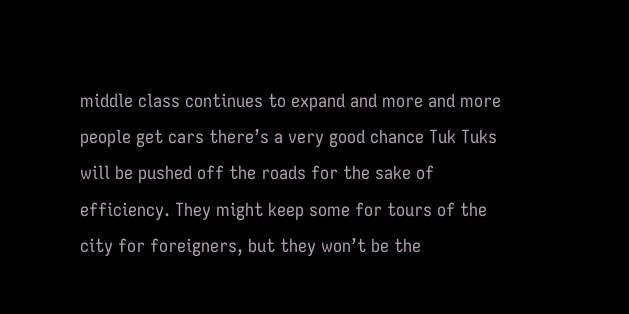middle class continues to expand and more and more people get cars there’s a very good chance Tuk Tuks will be pushed off the roads for the sake of efficiency. They might keep some for tours of the city for foreigners, but they won’t be the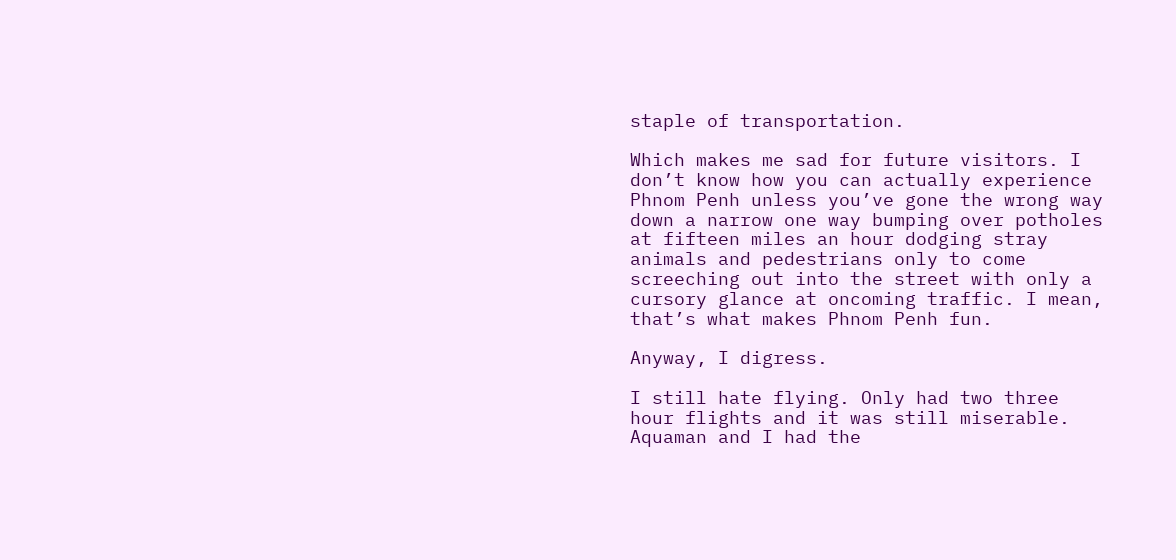staple of transportation.

Which makes me sad for future visitors. I don’t know how you can actually experience Phnom Penh unless you’ve gone the wrong way down a narrow one way bumping over potholes at fifteen miles an hour dodging stray animals and pedestrians only to come screeching out into the street with only a cursory glance at oncoming traffic. I mean, that’s what makes Phnom Penh fun.

Anyway, I digress.

I still hate flying. Only had two three hour flights and it was still miserable. Aquaman and I had the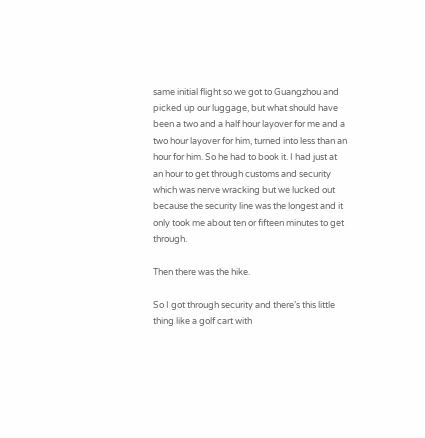same initial flight so we got to Guangzhou and picked up our luggage, but what should have been a two and a half hour layover for me and a two hour layover for him, turned into less than an hour for him. So he had to book it. I had just at an hour to get through customs and security which was nerve wracking but we lucked out because the security line was the longest and it only took me about ten or fifteen minutes to get through.

Then there was the hike.

So I got through security and there’s this little thing like a golf cart with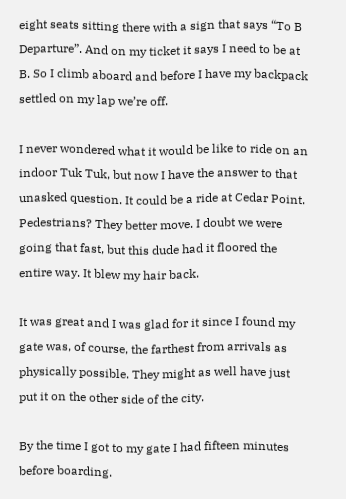eight seats sitting there with a sign that says “To B Departure”. And on my ticket it says I need to be at B. So I climb aboard and before I have my backpack settled on my lap we’re off.

I never wondered what it would be like to ride on an indoor Tuk Tuk, but now I have the answer to that unasked question. It could be a ride at Cedar Point. Pedestrians? They better move. I doubt we were going that fast, but this dude had it floored the entire way. It blew my hair back.

It was great and I was glad for it since I found my gate was, of course, the farthest from arrivals as physically possible. They might as well have just put it on the other side of the city.

By the time I got to my gate I had fifteen minutes before boarding.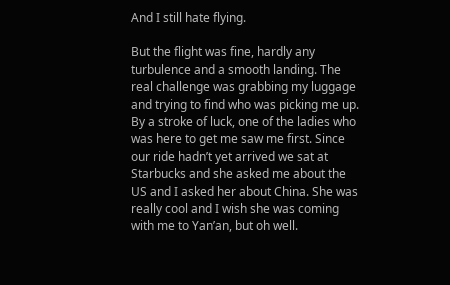And I still hate flying.

But the flight was fine, hardly any turbulence and a smooth landing. The real challenge was grabbing my luggage and trying to find who was picking me up. By a stroke of luck, one of the ladies who was here to get me saw me first. Since our ride hadn’t yet arrived we sat at Starbucks and she asked me about the US and I asked her about China. She was really cool and I wish she was coming with me to Yan’an, but oh well.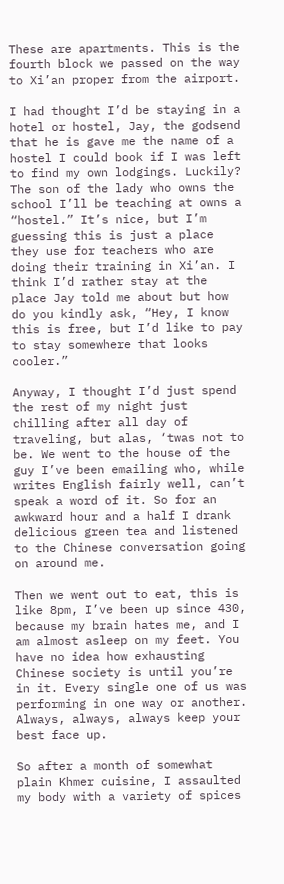These are apartments. This is the fourth block we passed on the way to Xi’an proper from the airport.

I had thought I’d be staying in a hotel or hostel, Jay, the godsend that he is gave me the name of a hostel I could book if I was left to find my own lodgings. Luckily? The son of the lady who owns the school I’ll be teaching at owns a “hostel.” It’s nice, but I’m guessing this is just a place they use for teachers who are doing their training in Xi’an. I think I’d rather stay at the place Jay told me about but how do you kindly ask, “Hey, I know this is free, but I’d like to pay to stay somewhere that looks cooler.”

Anyway, I thought I’d just spend the rest of my night just chilling after all day of traveling, but alas, ‘twas not to be. We went to the house of the guy I’ve been emailing who, while writes English fairly well, can’t speak a word of it. So for an awkward hour and a half I drank delicious green tea and listened to the Chinese conversation going on around me.

Then we went out to eat, this is like 8pm, I’ve been up since 430, because my brain hates me, and I am almost asleep on my feet. You have no idea how exhausting Chinese society is until you’re in it. Every single one of us was performing in one way or another. Always, always, always keep your best face up.

So after a month of somewhat plain Khmer cuisine, I assaulted my body with a variety of spices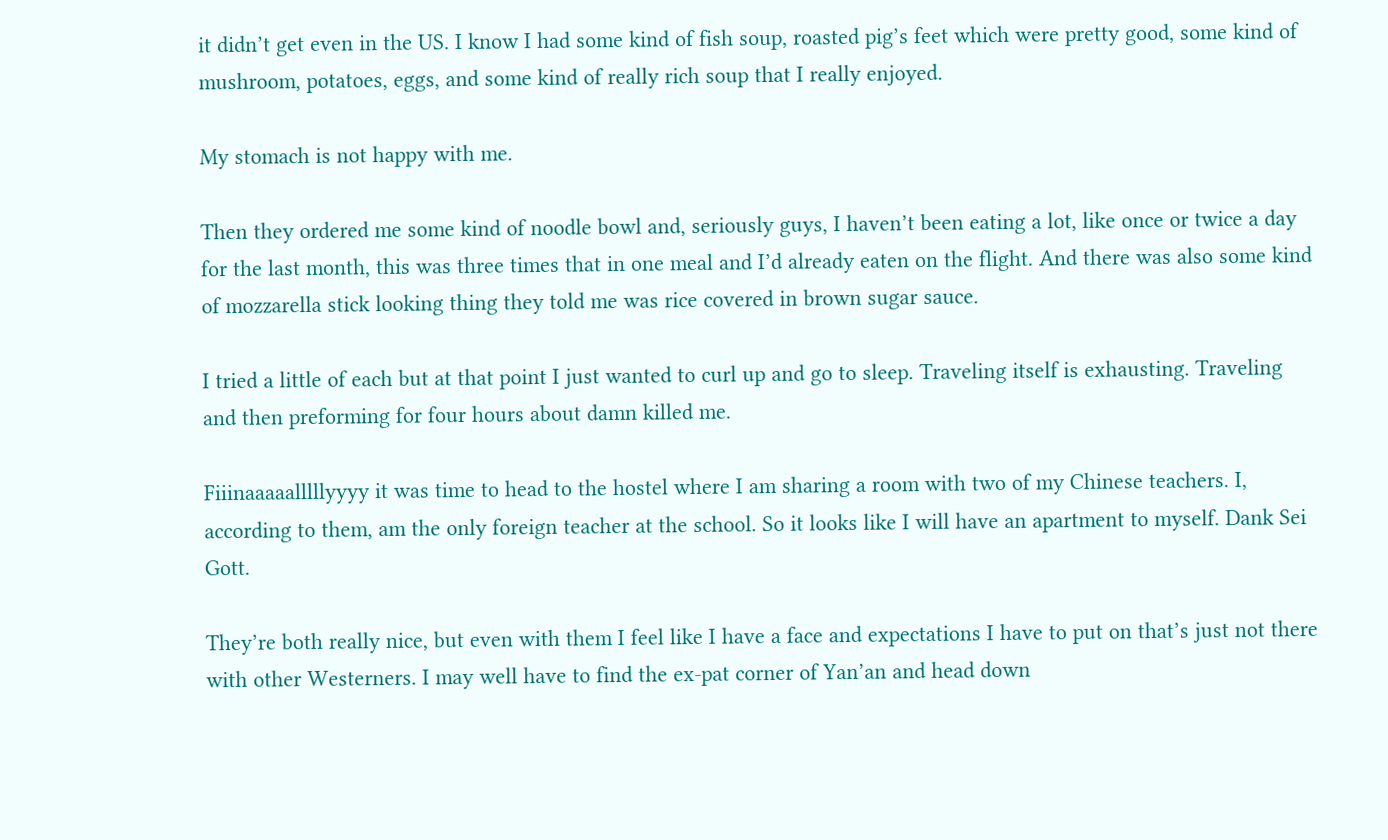it didn’t get even in the US. I know I had some kind of fish soup, roasted pig’s feet which were pretty good, some kind of mushroom, potatoes, eggs, and some kind of really rich soup that I really enjoyed.

My stomach is not happy with me.

Then they ordered me some kind of noodle bowl and, seriously guys, I haven’t been eating a lot, like once or twice a day for the last month, this was three times that in one meal and I’d already eaten on the flight. And there was also some kind of mozzarella stick looking thing they told me was rice covered in brown sugar sauce.

I tried a little of each but at that point I just wanted to curl up and go to sleep. Traveling itself is exhausting. Traveling and then preforming for four hours about damn killed me.

Fiiinaaaaalllllyyyy it was time to head to the hostel where I am sharing a room with two of my Chinese teachers. I, according to them, am the only foreign teacher at the school. So it looks like I will have an apartment to myself. Dank Sei Gott.

They’re both really nice, but even with them I feel like I have a face and expectations I have to put on that’s just not there with other Westerners. I may well have to find the ex-pat corner of Yan’an and head down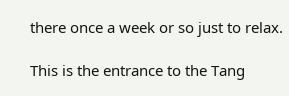there once a week or so just to relax.

This is the entrance to the Tang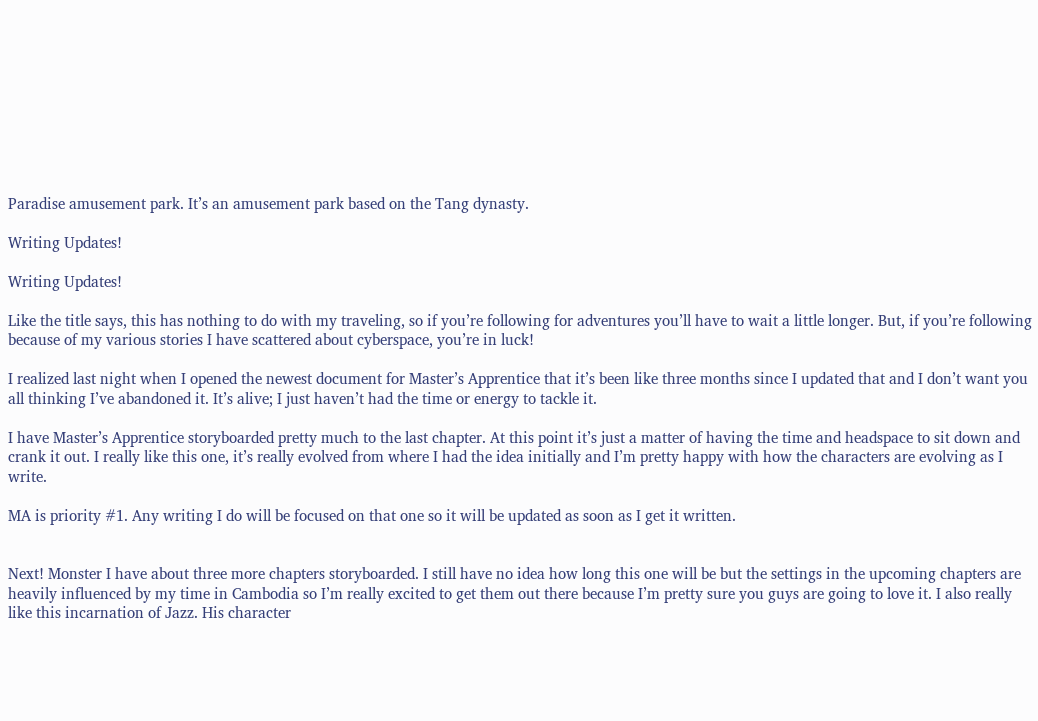Paradise amusement park. It’s an amusement park based on the Tang dynasty.

Writing Updates!

Writing Updates!

Like the title says, this has nothing to do with my traveling, so if you’re following for adventures you’ll have to wait a little longer. But, if you’re following because of my various stories I have scattered about cyberspace, you’re in luck!

I realized last night when I opened the newest document for Master’s Apprentice that it’s been like three months since I updated that and I don’t want you all thinking I’ve abandoned it. It’s alive; I just haven’t had the time or energy to tackle it.

I have Master’s Apprentice storyboarded pretty much to the last chapter. At this point it’s just a matter of having the time and headspace to sit down and crank it out. I really like this one, it’s really evolved from where I had the idea initially and I’m pretty happy with how the characters are evolving as I write.

MA is priority #1. Any writing I do will be focused on that one so it will be updated as soon as I get it written.


Next! Monster I have about three more chapters storyboarded. I still have no idea how long this one will be but the settings in the upcoming chapters are heavily influenced by my time in Cambodia so I’m really excited to get them out there because I’m pretty sure you guys are going to love it. I also really like this incarnation of Jazz. His character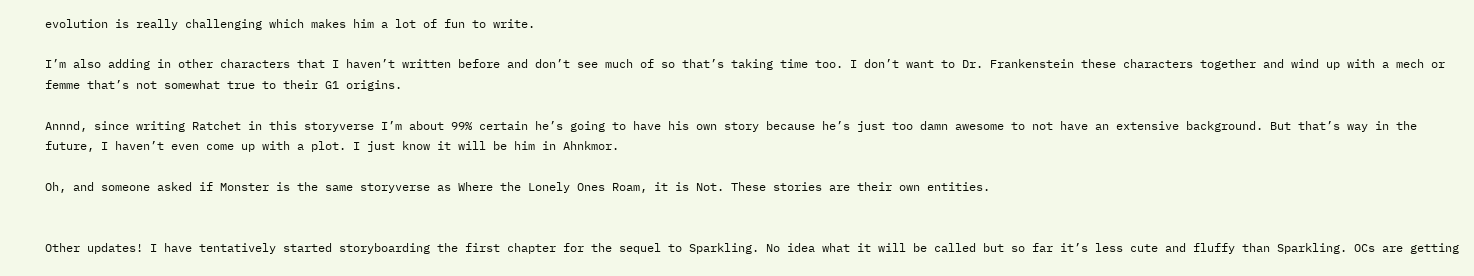evolution is really challenging which makes him a lot of fun to write.

I’m also adding in other characters that I haven’t written before and don’t see much of so that’s taking time too. I don’t want to Dr. Frankenstein these characters together and wind up with a mech or femme that’s not somewhat true to their G1 origins.

Annnd, since writing Ratchet in this storyverse I’m about 99% certain he’s going to have his own story because he’s just too damn awesome to not have an extensive background. But that’s way in the future, I haven’t even come up with a plot. I just know it will be him in Ahnkmor.

Oh, and someone asked if Monster is the same storyverse as Where the Lonely Ones Roam, it is Not. These stories are their own entities.


Other updates! I have tentatively started storyboarding the first chapter for the sequel to Sparkling. No idea what it will be called but so far it’s less cute and fluffy than Sparkling. OCs are getting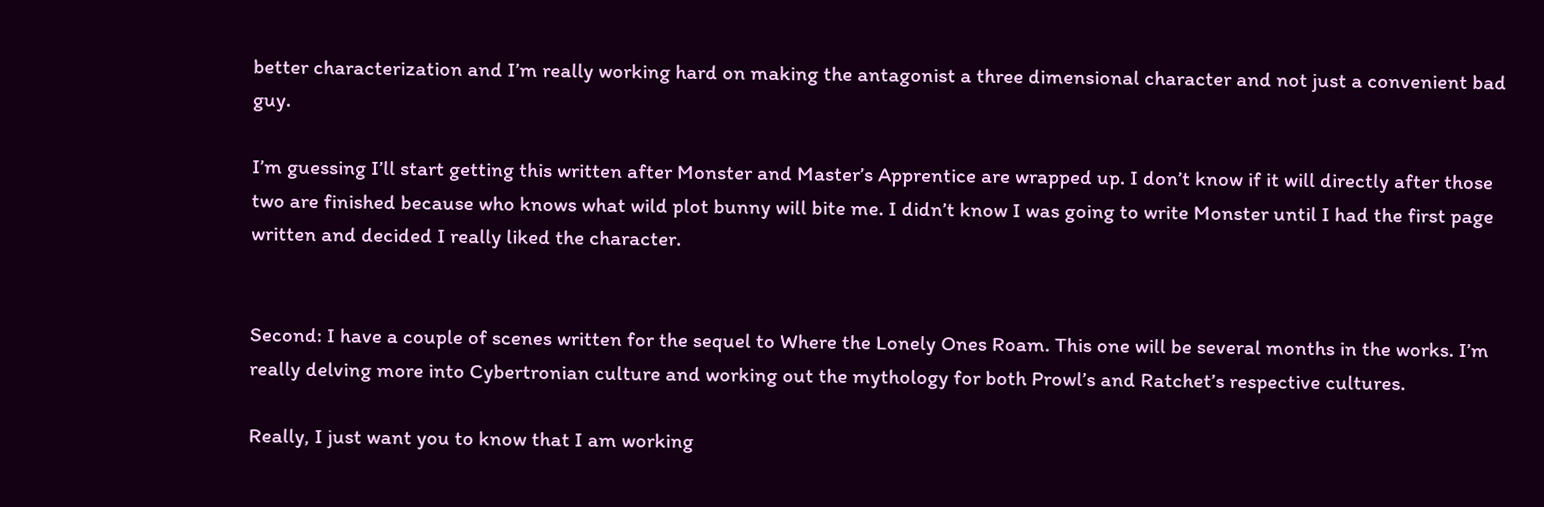better characterization and I’m really working hard on making the antagonist a three dimensional character and not just a convenient bad guy.

I’m guessing I’ll start getting this written after Monster and Master’s Apprentice are wrapped up. I don’t know if it will directly after those two are finished because who knows what wild plot bunny will bite me. I didn’t know I was going to write Monster until I had the first page written and decided I really liked the character.


Second: I have a couple of scenes written for the sequel to Where the Lonely Ones Roam. This one will be several months in the works. I’m really delving more into Cybertronian culture and working out the mythology for both Prowl’s and Ratchet’s respective cultures.

Really, I just want you to know that I am working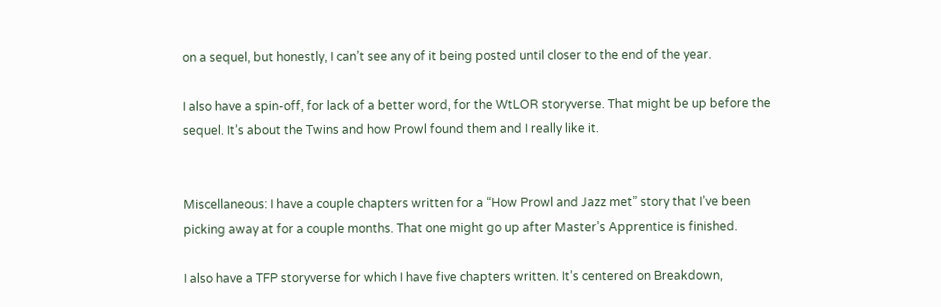on a sequel, but honestly, I can’t see any of it being posted until closer to the end of the year.

I also have a spin-off, for lack of a better word, for the WtLOR storyverse. That might be up before the sequel. It’s about the Twins and how Prowl found them and I really like it.


Miscellaneous: I have a couple chapters written for a “How Prowl and Jazz met” story that I’ve been picking away at for a couple months. That one might go up after Master’s Apprentice is finished.

I also have a TFP storyverse for which I have five chapters written. It’s centered on Breakdown,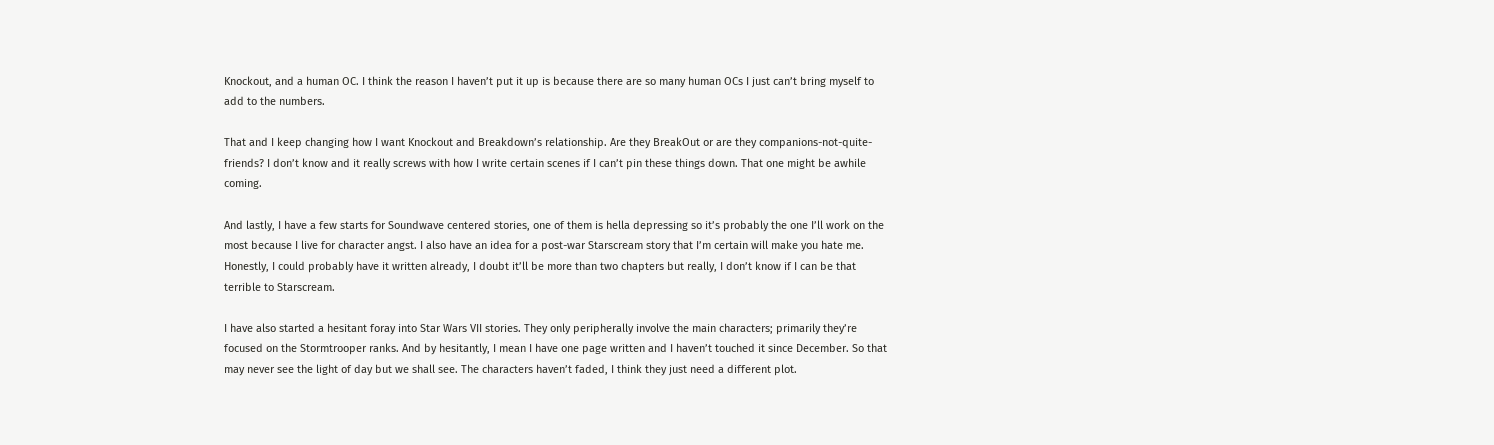Knockout, and a human OC. I think the reason I haven’t put it up is because there are so many human OCs I just can’t bring myself to add to the numbers.

That and I keep changing how I want Knockout and Breakdown’s relationship. Are they BreakOut or are they companions-not-quite-friends? I don’t know and it really screws with how I write certain scenes if I can’t pin these things down. That one might be awhile coming.

And lastly, I have a few starts for Soundwave centered stories, one of them is hella depressing so it’s probably the one I’ll work on the most because I live for character angst. I also have an idea for a post-war Starscream story that I’m certain will make you hate me. Honestly, I could probably have it written already, I doubt it’ll be more than two chapters but really, I don’t know if I can be that terrible to Starscream.

I have also started a hesitant foray into Star Wars VII stories. They only peripherally involve the main characters; primarily they’re focused on the Stormtrooper ranks. And by hesitantly, I mean I have one page written and I haven’t touched it since December. So that may never see the light of day but we shall see. The characters haven’t faded, I think they just need a different plot.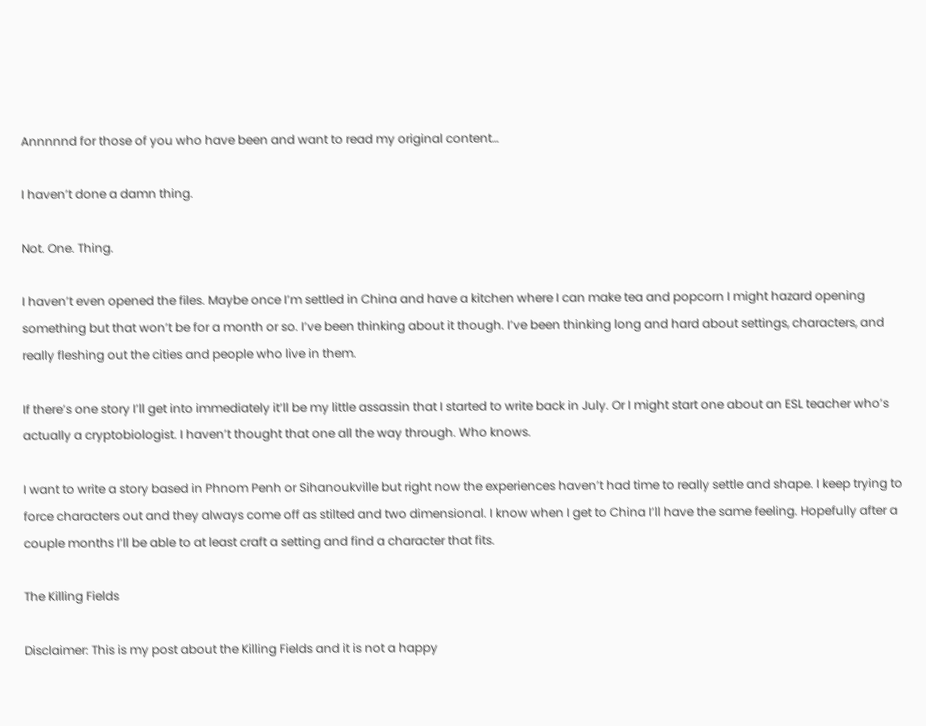Annnnnd for those of you who have been and want to read my original content…

I haven’t done a damn thing.

Not. One. Thing.

I haven’t even opened the files. Maybe once I’m settled in China and have a kitchen where I can make tea and popcorn I might hazard opening something but that won’t be for a month or so. I’ve been thinking about it though. I’ve been thinking long and hard about settings, characters, and really fleshing out the cities and people who live in them.

If there’s one story I’ll get into immediately it’ll be my little assassin that I started to write back in July. Or I might start one about an ESL teacher who’s actually a cryptobiologist. I haven’t thought that one all the way through. Who knows.

I want to write a story based in Phnom Penh or Sihanoukville but right now the experiences haven’t had time to really settle and shape. I keep trying to force characters out and they always come off as stilted and two dimensional. I know when I get to China I’ll have the same feeling. Hopefully after a couple months I’ll be able to at least craft a setting and find a character that fits.

The Killing Fields

Disclaimer: This is my post about the Killing Fields and it is not a happy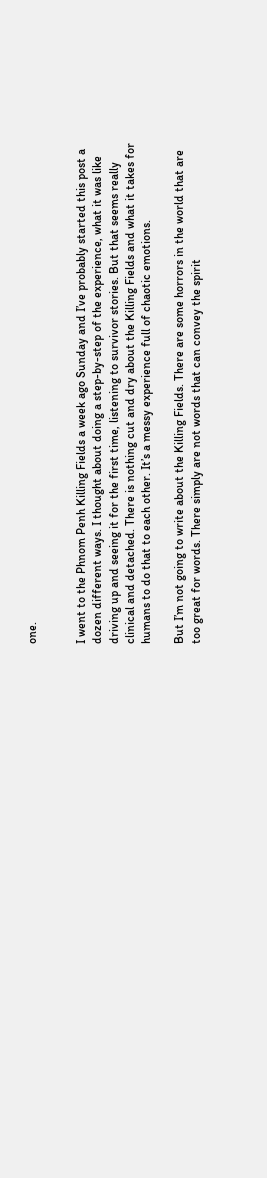one.


I went to the Phnom Penh Killing Fields a week ago Sunday and I’ve probably started this post a dozen different ways. I thought about doing a step-by-step of the experience, what it was like driving up and seeing it for the first time, listening to survivor stories. But that seems really clinical and detached. There is nothing cut and dry about the Killing Fields and what it takes for humans to do that to each other. It’s a messy experience full of chaotic emotions.

But I’m not going to write about the Killing Fields. There are some horrors in the world that are too great for words. There simply are not words that can convey the spirit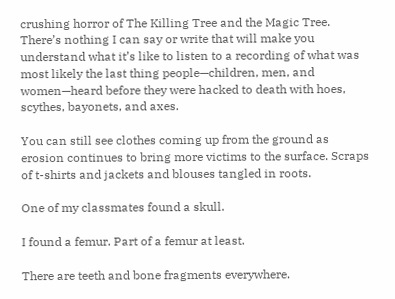crushing horror of The Killing Tree and the Magic Tree. There’s nothing I can say or write that will make you understand what it’s like to listen to a recording of what was most likely the last thing people—children, men, and women—heard before they were hacked to death with hoes, scythes, bayonets, and axes.

You can still see clothes coming up from the ground as erosion continues to bring more victims to the surface. Scraps of t-shirts and jackets and blouses tangled in roots.

One of my classmates found a skull.

I found a femur. Part of a femur at least.

There are teeth and bone fragments everywhere.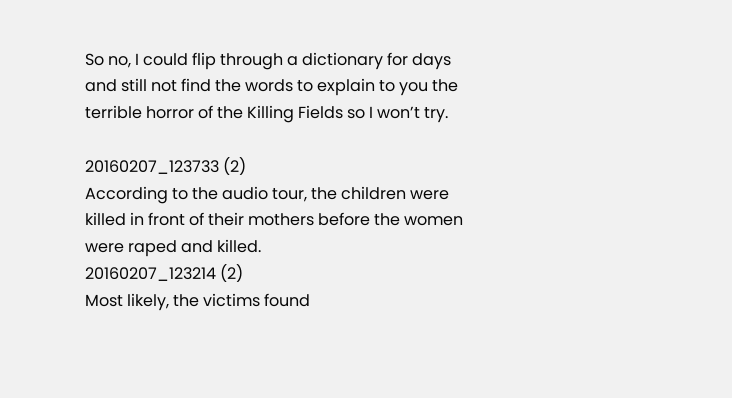So no, I could flip through a dictionary for days and still not find the words to explain to you the terrible horror of the Killing Fields so I won’t try.

20160207_123733 (2)
According to the audio tour, the children were killed in front of their mothers before the women were raped and killed.
20160207_123214 (2)
Most likely, the victims found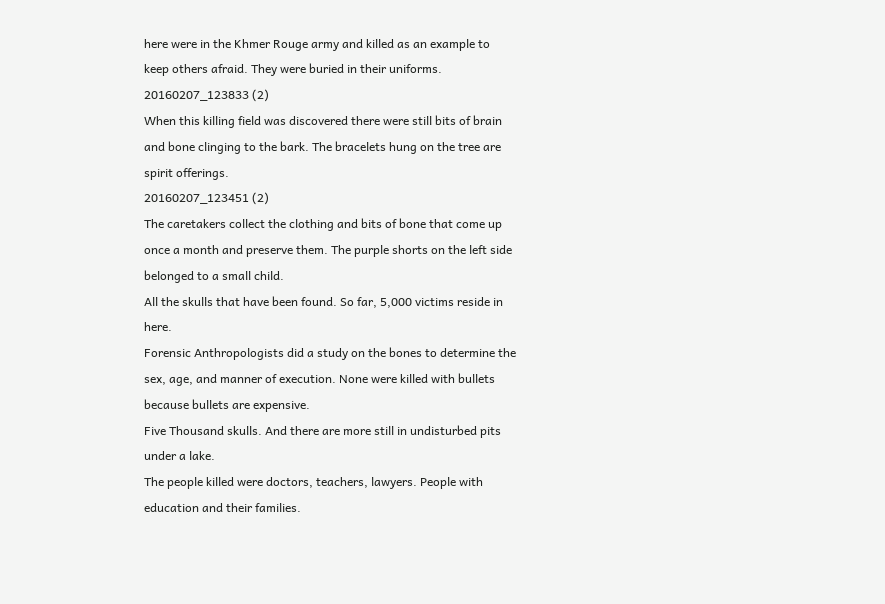here were in the Khmer Rouge army and killed as an example to keep others afraid. They were buried in their uniforms.
20160207_123833 (2)
When this killing field was discovered there were still bits of brain and bone clinging to the bark. The bracelets hung on the tree are spirit offerings.
20160207_123451 (2)
The caretakers collect the clothing and bits of bone that come up once a month and preserve them. The purple shorts on the left side belonged to a small child.
All the skulls that have been found. So far, 5,000 victims reside in here.
Forensic Anthropologists did a study on the bones to determine the sex, age, and manner of execution. None were killed with bullets because bullets are expensive.
Five Thousand skulls. And there are more still in undisturbed pits under a lake.
The people killed were doctors, teachers, lawyers. People with education and their families.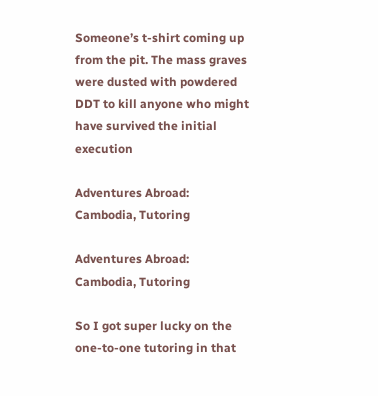Someone’s t-shirt coming up from the pit. The mass graves were dusted with powdered DDT to kill anyone who might have survived the initial execution

Adventures Abroad: Cambodia, Tutoring

Adventures Abroad: Cambodia, Tutoring

So I got super lucky on the one-to-one tutoring in that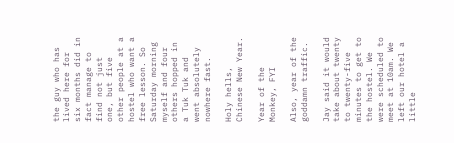the guy who has lived here for six months did in fact manage to find not just one, but five other people at a hostel who want a free lesson. So Saturday morning myself and four others hopped in a Tuk Tuk and went absolutely nowhere fast.

Holy hells, Chinese New Year.

Year of the Monkey, FYI

Also, year of the goddamn traffic.

Jay said it would take about twenty to twenty-five minutes to get to the hostel. We were scheduled to meet at 10am. We left our hotel a little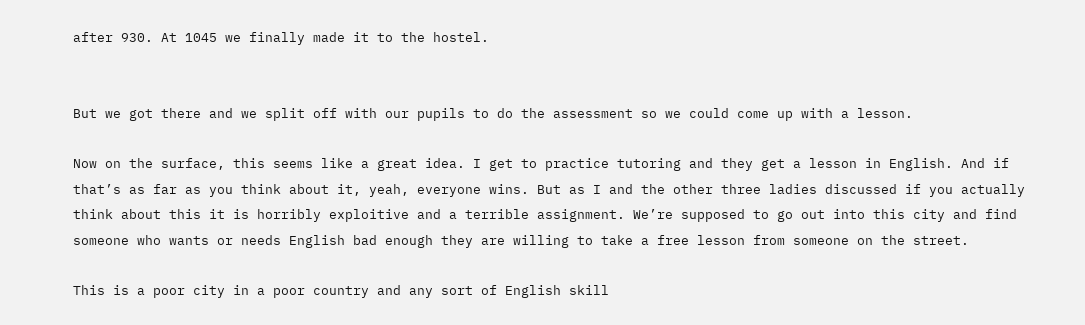after 930. At 1045 we finally made it to the hostel.


But we got there and we split off with our pupils to do the assessment so we could come up with a lesson.

Now on the surface, this seems like a great idea. I get to practice tutoring and they get a lesson in English. And if that’s as far as you think about it, yeah, everyone wins. But as I and the other three ladies discussed if you actually think about this it is horribly exploitive and a terrible assignment. We’re supposed to go out into this city and find someone who wants or needs English bad enough they are willing to take a free lesson from someone on the street.

This is a poor city in a poor country and any sort of English skill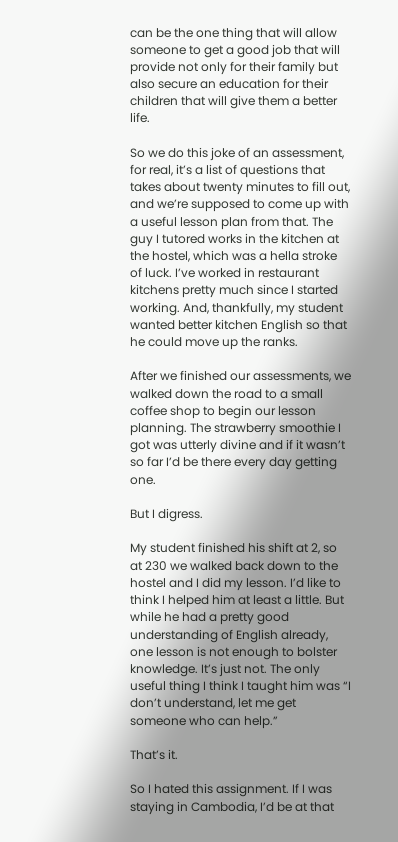can be the one thing that will allow someone to get a good job that will provide not only for their family but also secure an education for their children that will give them a better life.

So we do this joke of an assessment, for real, it’s a list of questions that takes about twenty minutes to fill out, and we’re supposed to come up with a useful lesson plan from that. The guy I tutored works in the kitchen at the hostel, which was a hella stroke of luck. I’ve worked in restaurant kitchens pretty much since I started working. And, thankfully, my student wanted better kitchen English so that he could move up the ranks.

After we finished our assessments, we walked down the road to a small coffee shop to begin our lesson planning. The strawberry smoothie I got was utterly divine and if it wasn’t so far I’d be there every day getting one.

But I digress.

My student finished his shift at 2, so at 230 we walked back down to the hostel and I did my lesson. I’d like to think I helped him at least a little. But while he had a pretty good understanding of English already, one lesson is not enough to bolster knowledge. It’s just not. The only useful thing I think I taught him was “I don’t understand, let me get someone who can help.”

That’s it.

So I hated this assignment. If I was staying in Cambodia, I’d be at that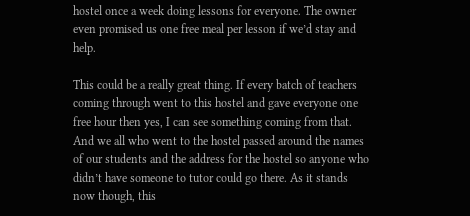hostel once a week doing lessons for everyone. The owner even promised us one free meal per lesson if we’d stay and help.

This could be a really great thing. If every batch of teachers coming through went to this hostel and gave everyone one free hour then yes, I can see something coming from that. And we all who went to the hostel passed around the names of our students and the address for the hostel so anyone who didn’t have someone to tutor could go there. As it stands now though, this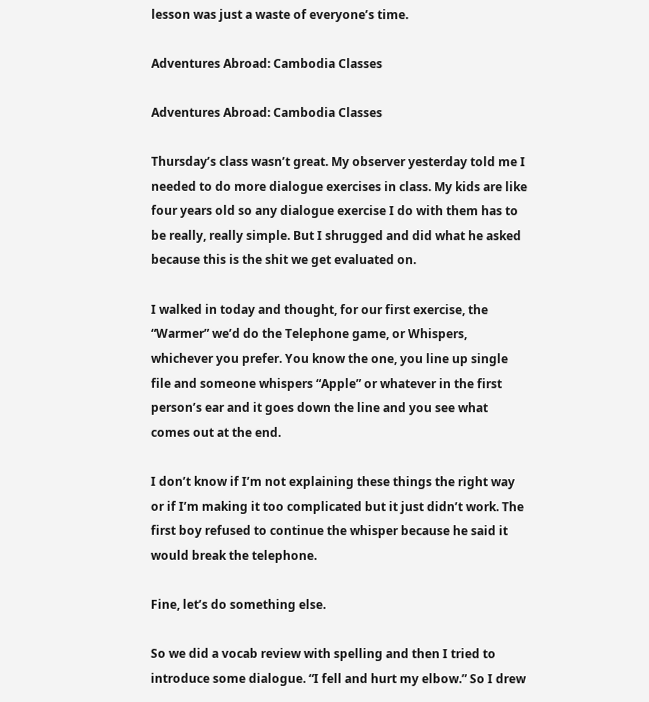lesson was just a waste of everyone’s time.

Adventures Abroad: Cambodia Classes

Adventures Abroad: Cambodia Classes

Thursday’s class wasn’t great. My observer yesterday told me I needed to do more dialogue exercises in class. My kids are like four years old so any dialogue exercise I do with them has to be really, really simple. But I shrugged and did what he asked because this is the shit we get evaluated on.

I walked in today and thought, for our first exercise, the “Warmer” we’d do the Telephone game, or Whispers, whichever you prefer. You know the one, you line up single file and someone whispers “Apple” or whatever in the first person’s ear and it goes down the line and you see what comes out at the end.

I don’t know if I’m not explaining these things the right way or if I’m making it too complicated but it just didn’t work. The first boy refused to continue the whisper because he said it would break the telephone.

Fine, let’s do something else.

So we did a vocab review with spelling and then I tried to introduce some dialogue. “I fell and hurt my elbow.” So I drew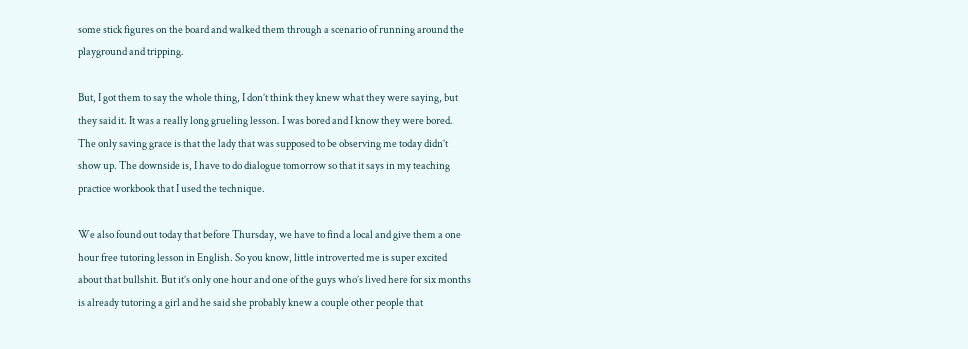some stick figures on the board and walked them through a scenario of running around the playground and tripping.

But, I got them to say the whole thing, I don’t think they knew what they were saying, but they said it. It was a really long grueling lesson. I was bored and I know they were bored. The only saving grace is that the lady that was supposed to be observing me today didn’t show up. The downside is, I have to do dialogue tomorrow so that it says in my teaching practice workbook that I used the technique.

We also found out today that before Thursday, we have to find a local and give them a one hour free tutoring lesson in English. So you know, little introverted me is super excited about that bullshit. But it’s only one hour and one of the guys who’s lived here for six months is already tutoring a girl and he said she probably knew a couple other people that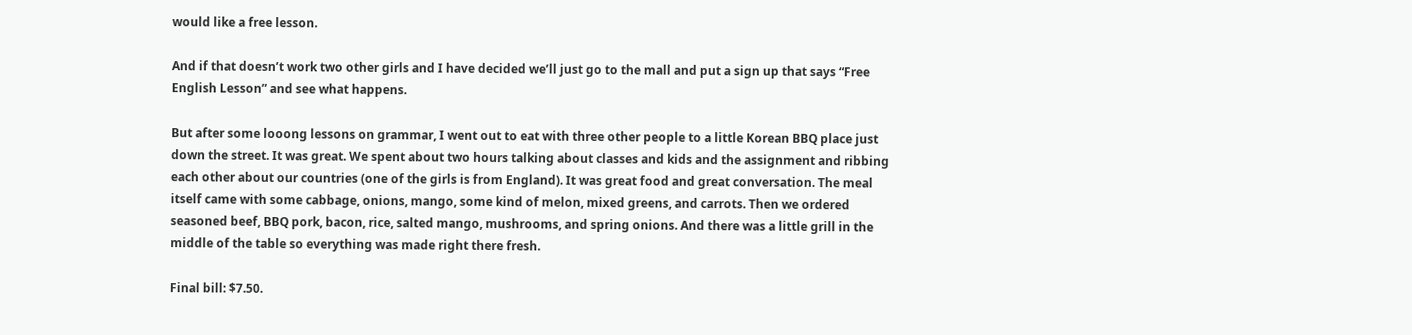would like a free lesson.

And if that doesn’t work two other girls and I have decided we’ll just go to the mall and put a sign up that says “Free English Lesson” and see what happens.

But after some looong lessons on grammar, I went out to eat with three other people to a little Korean BBQ place just down the street. It was great. We spent about two hours talking about classes and kids and the assignment and ribbing each other about our countries (one of the girls is from England). It was great food and great conversation. The meal itself came with some cabbage, onions, mango, some kind of melon, mixed greens, and carrots. Then we ordered seasoned beef, BBQ pork, bacon, rice, salted mango, mushrooms, and spring onions. And there was a little grill in the middle of the table so everything was made right there fresh.

Final bill: $7.50.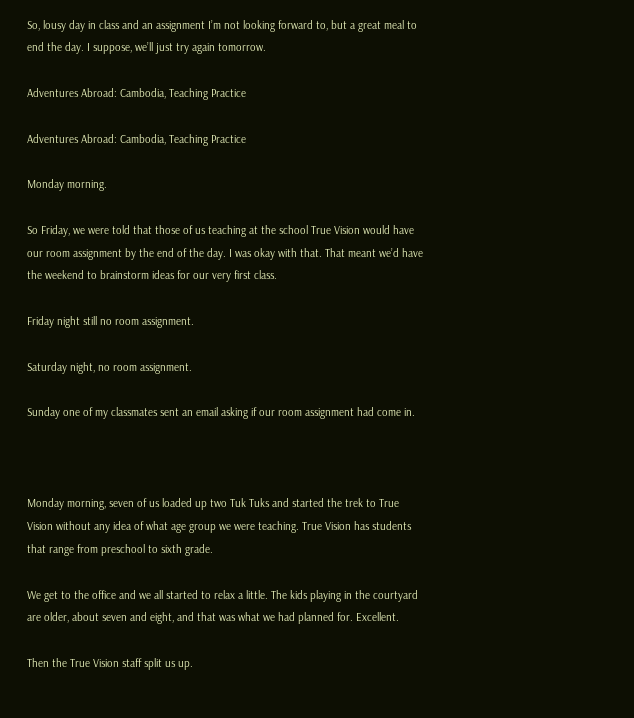So, lousy day in class and an assignment I’m not looking forward to, but a great meal to end the day. I suppose, we’ll just try again tomorrow.

Adventures Abroad: Cambodia, Teaching Practice

Adventures Abroad: Cambodia, Teaching Practice

Monday morning.

So Friday, we were told that those of us teaching at the school True Vision would have our room assignment by the end of the day. I was okay with that. That meant we’d have the weekend to brainstorm ideas for our very first class.

Friday night still no room assignment.

Saturday night, no room assignment.

Sunday one of my classmates sent an email asking if our room assignment had come in.



Monday morning, seven of us loaded up two Tuk Tuks and started the trek to True Vision without any idea of what age group we were teaching. True Vision has students that range from preschool to sixth grade.

We get to the office and we all started to relax a little. The kids playing in the courtyard are older, about seven and eight, and that was what we had planned for. Excellent.

Then the True Vision staff split us up.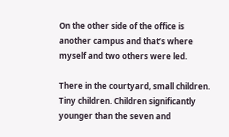On the other side of the office is another campus and that’s where myself and two others were led.

There in the courtyard, small children. Tiny children. Children significantly younger than the seven and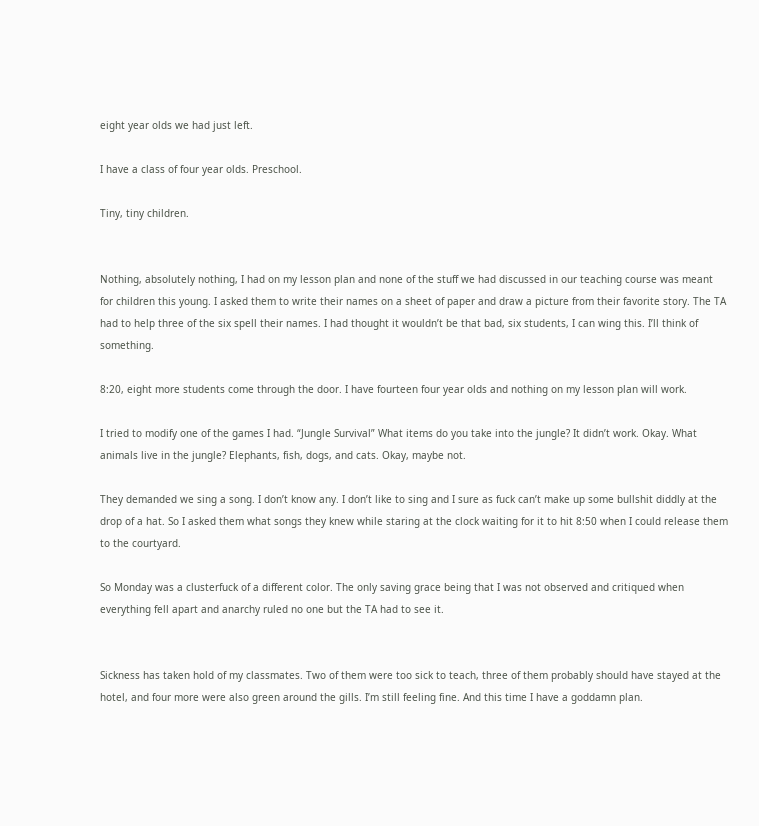eight year olds we had just left.

I have a class of four year olds. Preschool.

Tiny, tiny children.


Nothing, absolutely nothing, I had on my lesson plan and none of the stuff we had discussed in our teaching course was meant for children this young. I asked them to write their names on a sheet of paper and draw a picture from their favorite story. The TA had to help three of the six spell their names. I had thought it wouldn’t be that bad, six students, I can wing this. I’ll think of something.

8:20, eight more students come through the door. I have fourteen four year olds and nothing on my lesson plan will work.

I tried to modify one of the games I had. “Jungle Survival” What items do you take into the jungle? It didn’t work. Okay. What animals live in the jungle? Elephants, fish, dogs, and cats. Okay, maybe not.

They demanded we sing a song. I don’t know any. I don’t like to sing and I sure as fuck can’t make up some bullshit diddly at the drop of a hat. So I asked them what songs they knew while staring at the clock waiting for it to hit 8:50 when I could release them to the courtyard.

So Monday was a clusterfuck of a different color. The only saving grace being that I was not observed and critiqued when everything fell apart and anarchy ruled no one but the TA had to see it.


Sickness has taken hold of my classmates. Two of them were too sick to teach, three of them probably should have stayed at the hotel, and four more were also green around the gills. I’m still feeling fine. And this time I have a goddamn plan.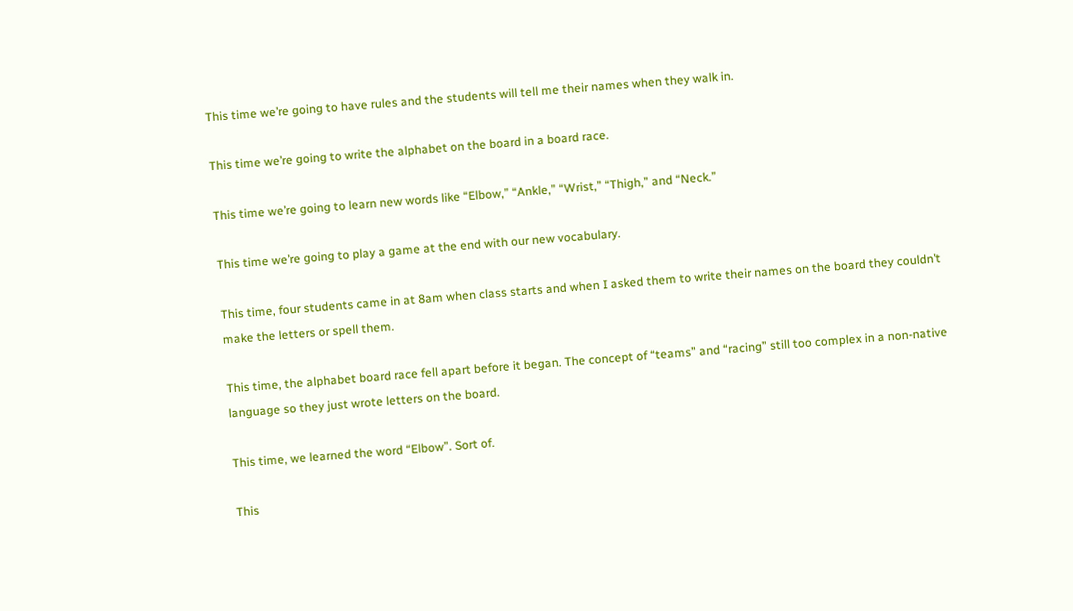This time we’re going to have rules and the students will tell me their names when they walk in.

This time we’re going to write the alphabet on the board in a board race.

This time we’re going to learn new words like “Elbow,” “Ankle,” “Wrist,” “Thigh,” and “Neck.”

This time we’re going to play a game at the end with our new vocabulary.

This time, four students came in at 8am when class starts and when I asked them to write their names on the board they couldn’t make the letters or spell them.

This time, the alphabet board race fell apart before it began. The concept of “teams” and “racing” still too complex in a non-native language so they just wrote letters on the board.

This time, we learned the word “Elbow”. Sort of.

This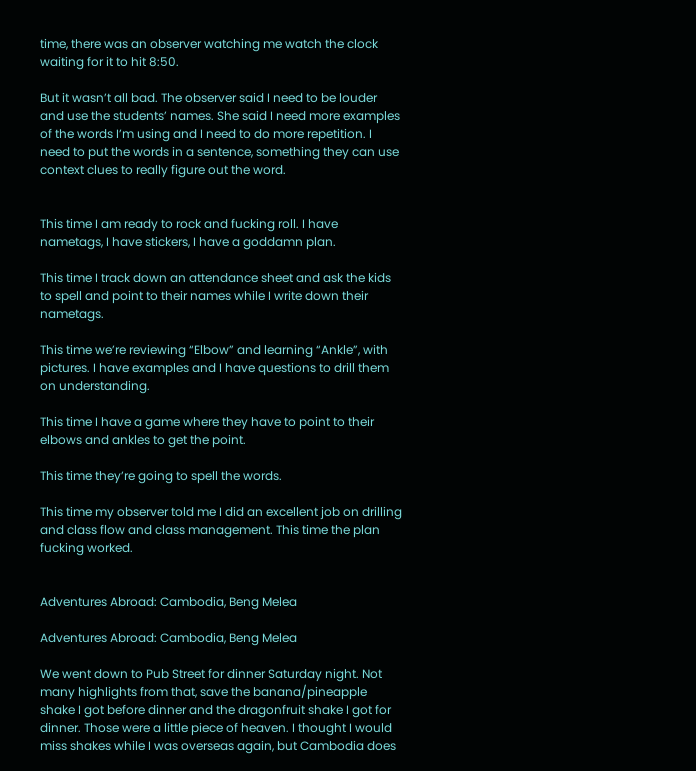time, there was an observer watching me watch the clock waiting for it to hit 8:50.

But it wasn’t all bad. The observer said I need to be louder and use the students’ names. She said I need more examples of the words I’m using and I need to do more repetition. I need to put the words in a sentence, something they can use context clues to really figure out the word.


This time I am ready to rock and fucking roll. I have nametags, I have stickers, I have a goddamn plan.

This time I track down an attendance sheet and ask the kids to spell and point to their names while I write down their nametags.

This time we’re reviewing “Elbow” and learning “Ankle”, with pictures. I have examples and I have questions to drill them on understanding.

This time I have a game where they have to point to their elbows and ankles to get the point.

This time they’re going to spell the words.

This time my observer told me I did an excellent job on drilling and class flow and class management. This time the plan fucking worked.


Adventures Abroad: Cambodia, Beng Melea

Adventures Abroad: Cambodia, Beng Melea

We went down to Pub Street for dinner Saturday night. Not many highlights from that, save the banana/pineapple shake I got before dinner and the dragonfruit shake I got for dinner. Those were a little piece of heaven. I thought I would miss shakes while I was overseas again, but Cambodia does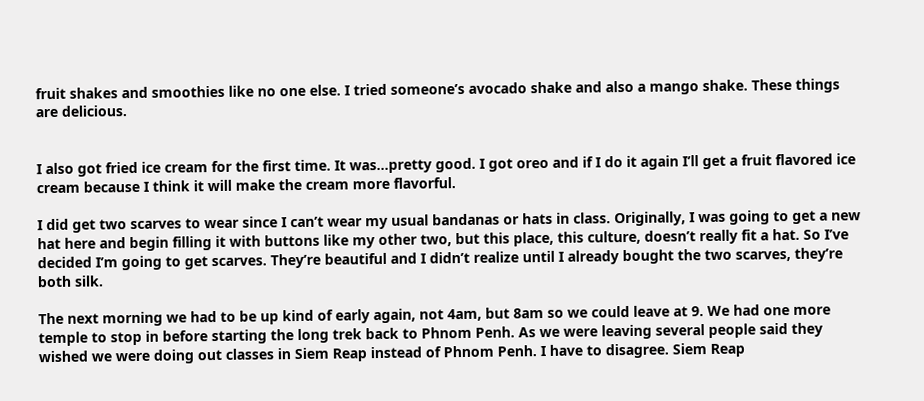fruit shakes and smoothies like no one else. I tried someone’s avocado shake and also a mango shake. These things are delicious.


I also got fried ice cream for the first time. It was…pretty good. I got oreo and if I do it again I’ll get a fruit flavored ice cream because I think it will make the cream more flavorful.

I did get two scarves to wear since I can’t wear my usual bandanas or hats in class. Originally, I was going to get a new hat here and begin filling it with buttons like my other two, but this place, this culture, doesn’t really fit a hat. So I’ve decided I’m going to get scarves. They’re beautiful and I didn’t realize until I already bought the two scarves, they’re both silk.

The next morning we had to be up kind of early again, not 4am, but 8am so we could leave at 9. We had one more temple to stop in before starting the long trek back to Phnom Penh. As we were leaving several people said they wished we were doing out classes in Siem Reap instead of Phnom Penh. I have to disagree. Siem Reap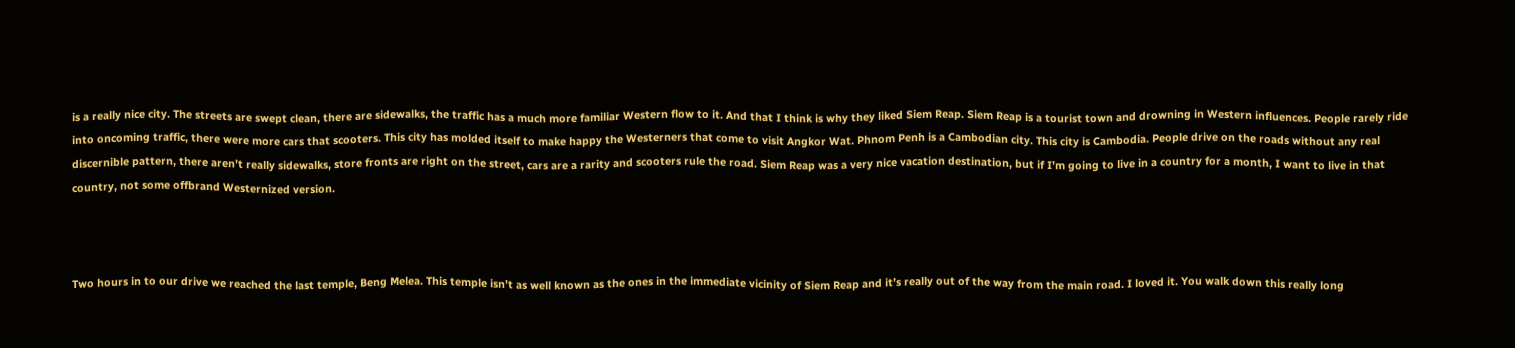is a really nice city. The streets are swept clean, there are sidewalks, the traffic has a much more familiar Western flow to it. And that I think is why they liked Siem Reap. Siem Reap is a tourist town and drowning in Western influences. People rarely ride into oncoming traffic, there were more cars that scooters. This city has molded itself to make happy the Westerners that come to visit Angkor Wat. Phnom Penh is a Cambodian city. This city is Cambodia. People drive on the roads without any real discernible pattern, there aren’t really sidewalks, store fronts are right on the street, cars are a rarity and scooters rule the road. Siem Reap was a very nice vacation destination, but if I’m going to live in a country for a month, I want to live in that country, not some offbrand Westernized version.



Two hours in to our drive we reached the last temple, Beng Melea. This temple isn’t as well known as the ones in the immediate vicinity of Siem Reap and it’s really out of the way from the main road. I loved it. You walk down this really long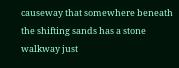causeway that somewhere beneath the shifting sands has a stone walkway just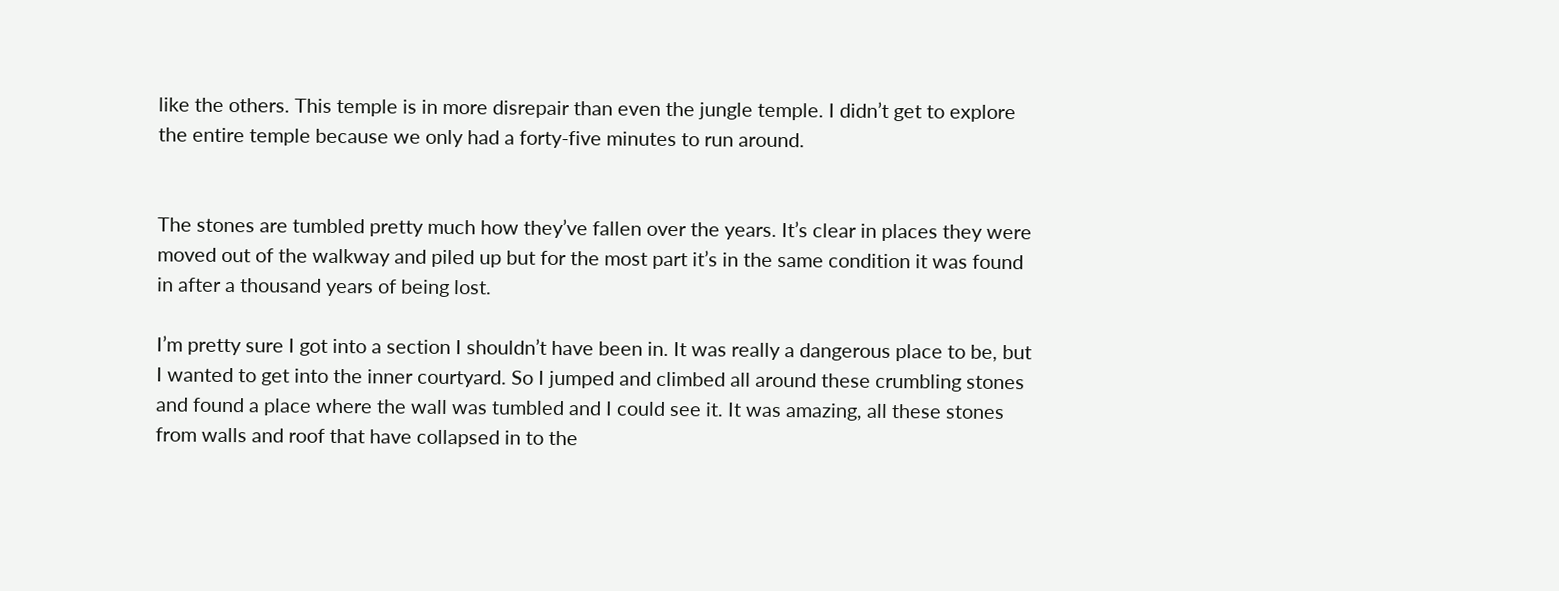like the others. This temple is in more disrepair than even the jungle temple. I didn’t get to explore the entire temple because we only had a forty-five minutes to run around.


The stones are tumbled pretty much how they’ve fallen over the years. It’s clear in places they were moved out of the walkway and piled up but for the most part it’s in the same condition it was found in after a thousand years of being lost.

I’m pretty sure I got into a section I shouldn’t have been in. It was really a dangerous place to be, but I wanted to get into the inner courtyard. So I jumped and climbed all around these crumbling stones and found a place where the wall was tumbled and I could see it. It was amazing, all these stones from walls and roof that have collapsed in to the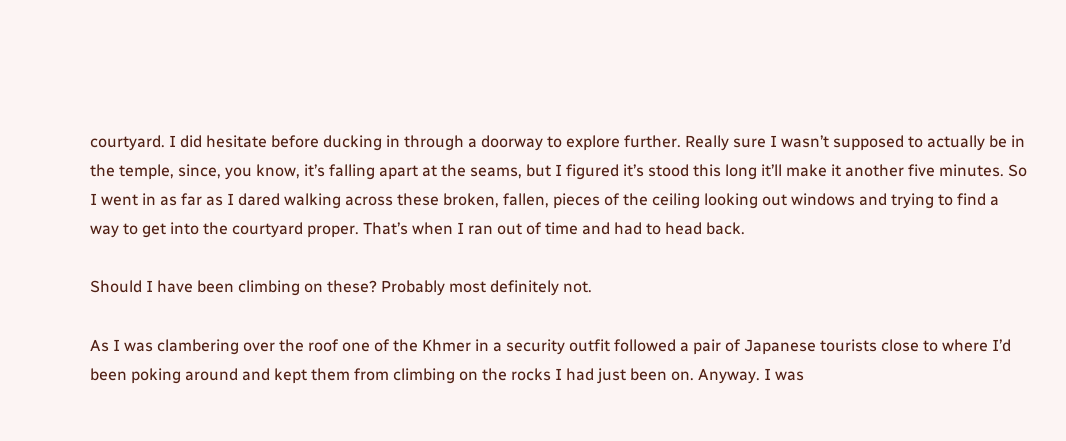courtyard. I did hesitate before ducking in through a doorway to explore further. Really sure I wasn’t supposed to actually be in the temple, since, you know, it’s falling apart at the seams, but I figured it’s stood this long it’ll make it another five minutes. So I went in as far as I dared walking across these broken, fallen, pieces of the ceiling looking out windows and trying to find a way to get into the courtyard proper. That’s when I ran out of time and had to head back.

Should I have been climbing on these? Probably most definitely not.

As I was clambering over the roof one of the Khmer in a security outfit followed a pair of Japanese tourists close to where I’d been poking around and kept them from climbing on the rocks I had just been on. Anyway. I was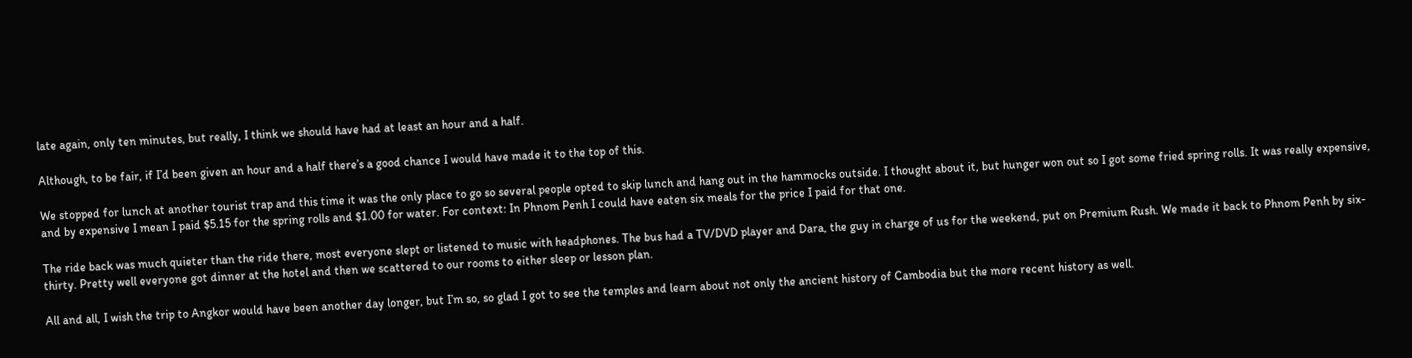late again, only ten minutes, but really, I think we should have had at least an hour and a half.

Although, to be fair, if I’d been given an hour and a half there’s a good chance I would have made it to the top of this.

We stopped for lunch at another tourist trap and this time it was the only place to go so several people opted to skip lunch and hang out in the hammocks outside. I thought about it, but hunger won out so I got some fried spring rolls. It was really expensive, and by expensive I mean I paid $5.15 for the spring rolls and $1.00 for water. For context: In Phnom Penh I could have eaten six meals for the price I paid for that one.

The ride back was much quieter than the ride there, most everyone slept or listened to music with headphones. The bus had a TV/DVD player and Dara, the guy in charge of us for the weekend, put on Premium Rush. We made it back to Phnom Penh by six-thirty. Pretty well everyone got dinner at the hotel and then we scattered to our rooms to either sleep or lesson plan.

All and all, I wish the trip to Angkor would have been another day longer, but I’m so, so glad I got to see the temples and learn about not only the ancient history of Cambodia but the more recent history as well.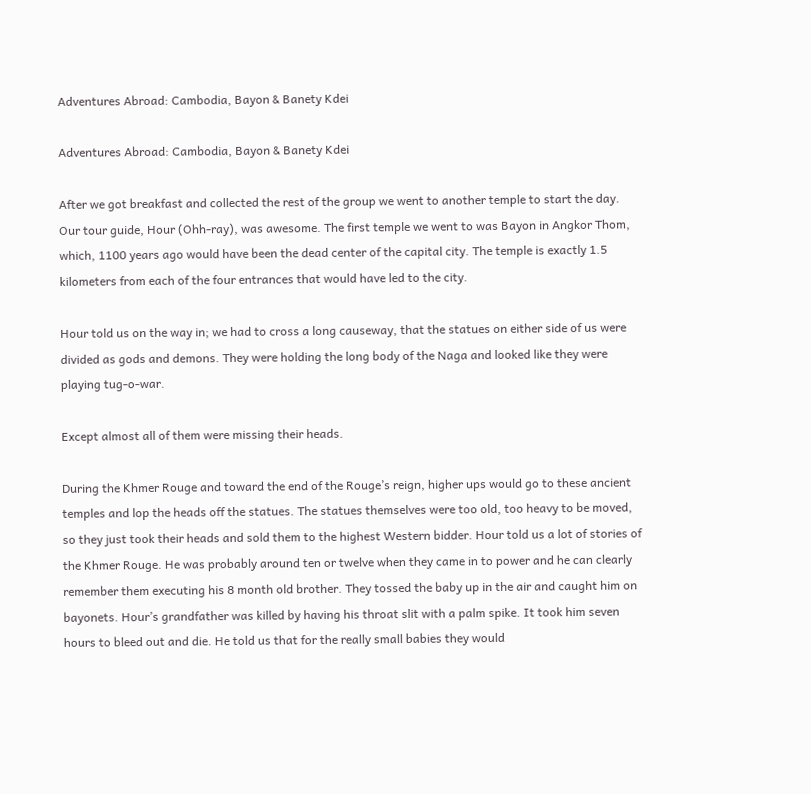Adventures Abroad: Cambodia, Bayon & Banety Kdei

Adventures Abroad: Cambodia, Bayon & Banety Kdei

After we got breakfast and collected the rest of the group we went to another temple to start the day. Our tour guide, Hour (Ohh-ray), was awesome. The first temple we went to was Bayon in Angkor Thom, which, 1100 years ago would have been the dead center of the capital city. The temple is exactly 1.5 kilometers from each of the four entrances that would have led to the city.

Hour told us on the way in; we had to cross a long causeway, that the statues on either side of us were divided as gods and demons. They were holding the long body of the Naga and looked like they were playing tug-o-war.

Except almost all of them were missing their heads.

During the Khmer Rouge and toward the end of the Rouge’s reign, higher ups would go to these ancient temples and lop the heads off the statues. The statues themselves were too old, too heavy to be moved, so they just took their heads and sold them to the highest Western bidder. Hour told us a lot of stories of the Khmer Rouge. He was probably around ten or twelve when they came in to power and he can clearly remember them executing his 8 month old brother. They tossed the baby up in the air and caught him on bayonets. Hour’s grandfather was killed by having his throat slit with a palm spike. It took him seven hours to bleed out and die. He told us that for the really small babies they would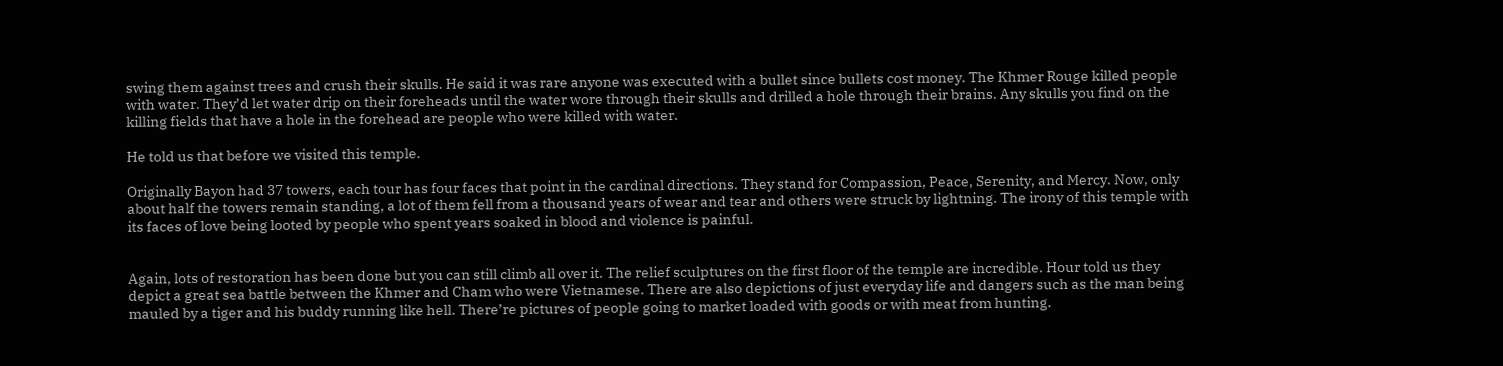swing them against trees and crush their skulls. He said it was rare anyone was executed with a bullet since bullets cost money. The Khmer Rouge killed people with water. They’d let water drip on their foreheads until the water wore through their skulls and drilled a hole through their brains. Any skulls you find on the killing fields that have a hole in the forehead are people who were killed with water.

He told us that before we visited this temple.

Originally Bayon had 37 towers, each tour has four faces that point in the cardinal directions. They stand for Compassion, Peace, Serenity, and Mercy. Now, only about half the towers remain standing, a lot of them fell from a thousand years of wear and tear and others were struck by lightning. The irony of this temple with its faces of love being looted by people who spent years soaked in blood and violence is painful.


Again, lots of restoration has been done but you can still climb all over it. The relief sculptures on the first floor of the temple are incredible. Hour told us they depict a great sea battle between the Khmer and Cham who were Vietnamese. There are also depictions of just everyday life and dangers such as the man being mauled by a tiger and his buddy running like hell. There’re pictures of people going to market loaded with goods or with meat from hunting.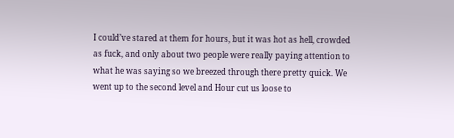I could’ve stared at them for hours, but it was hot as hell, crowded as fuck, and only about two people were really paying attention to what he was saying so we breezed through there pretty quick. We went up to the second level and Hour cut us loose to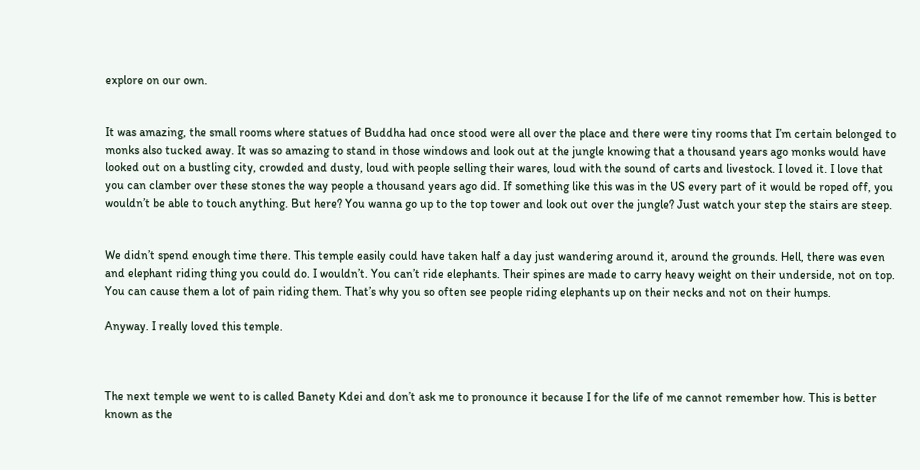explore on our own.


It was amazing, the small rooms where statues of Buddha had once stood were all over the place and there were tiny rooms that I’m certain belonged to monks also tucked away. It was so amazing to stand in those windows and look out at the jungle knowing that a thousand years ago monks would have looked out on a bustling city, crowded and dusty, loud with people selling their wares, loud with the sound of carts and livestock. I loved it. I love that you can clamber over these stones the way people a thousand years ago did. If something like this was in the US every part of it would be roped off, you wouldn’t be able to touch anything. But here? You wanna go up to the top tower and look out over the jungle? Just watch your step the stairs are steep.


We didn’t spend enough time there. This temple easily could have taken half a day just wandering around it, around the grounds. Hell, there was even and elephant riding thing you could do. I wouldn’t. You can’t ride elephants. Their spines are made to carry heavy weight on their underside, not on top. You can cause them a lot of pain riding them. That’s why you so often see people riding elephants up on their necks and not on their humps.

Anyway. I really loved this temple.



The next temple we went to is called Banety Kdei and don’t ask me to pronounce it because I for the life of me cannot remember how. This is better known as the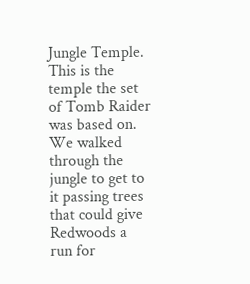Jungle Temple. This is the temple the set of Tomb Raider was based on. We walked through the jungle to get to it passing trees that could give Redwoods a run for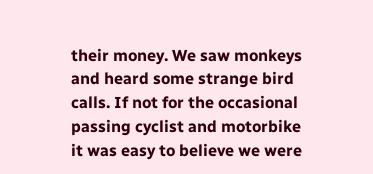their money. We saw monkeys and heard some strange bird calls. If not for the occasional passing cyclist and motorbike it was easy to believe we were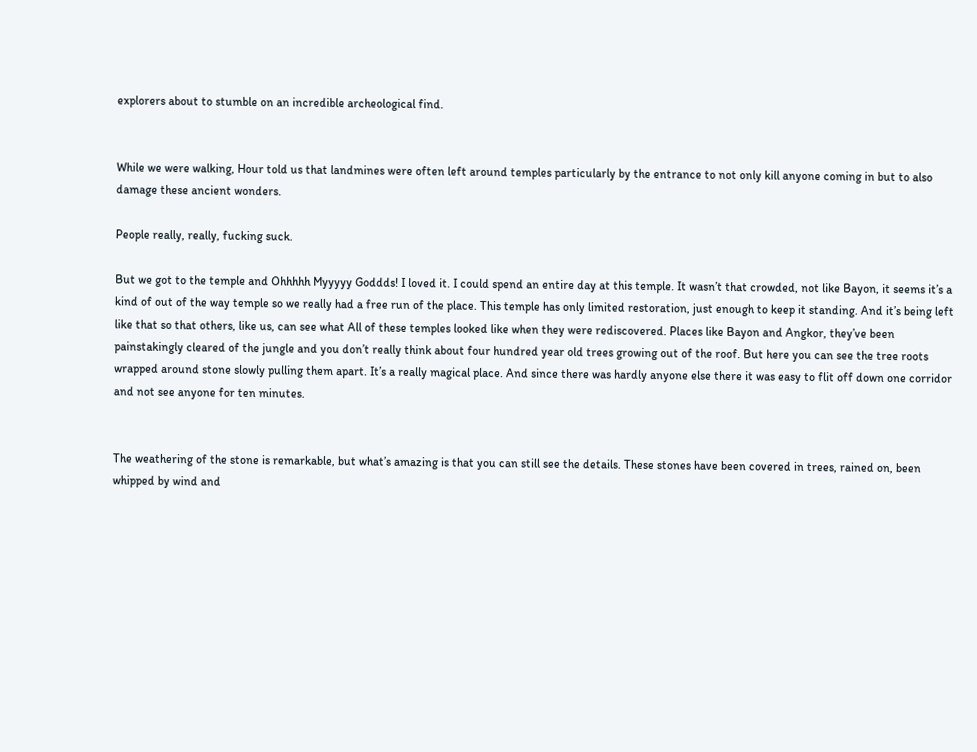explorers about to stumble on an incredible archeological find.


While we were walking, Hour told us that landmines were often left around temples particularly by the entrance to not only kill anyone coming in but to also damage these ancient wonders.

People really, really, fucking suck.

But we got to the temple and Ohhhhh Myyyyy Goddds! I loved it. I could spend an entire day at this temple. It wasn’t that crowded, not like Bayon, it seems it’s a kind of out of the way temple so we really had a free run of the place. This temple has only limited restoration, just enough to keep it standing. And it’s being left like that so that others, like us, can see what All of these temples looked like when they were rediscovered. Places like Bayon and Angkor, they’ve been painstakingly cleared of the jungle and you don’t really think about four hundred year old trees growing out of the roof. But here you can see the tree roots wrapped around stone slowly pulling them apart. It’s a really magical place. And since there was hardly anyone else there it was easy to flit off down one corridor and not see anyone for ten minutes.


The weathering of the stone is remarkable, but what’s amazing is that you can still see the details. These stones have been covered in trees, rained on, been whipped by wind and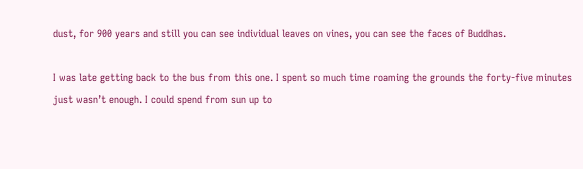dust, for 900 years and still you can see individual leaves on vines, you can see the faces of Buddhas.

I was late getting back to the bus from this one. I spent so much time roaming the grounds the forty-five minutes just wasn’t enough. I could spend from sun up to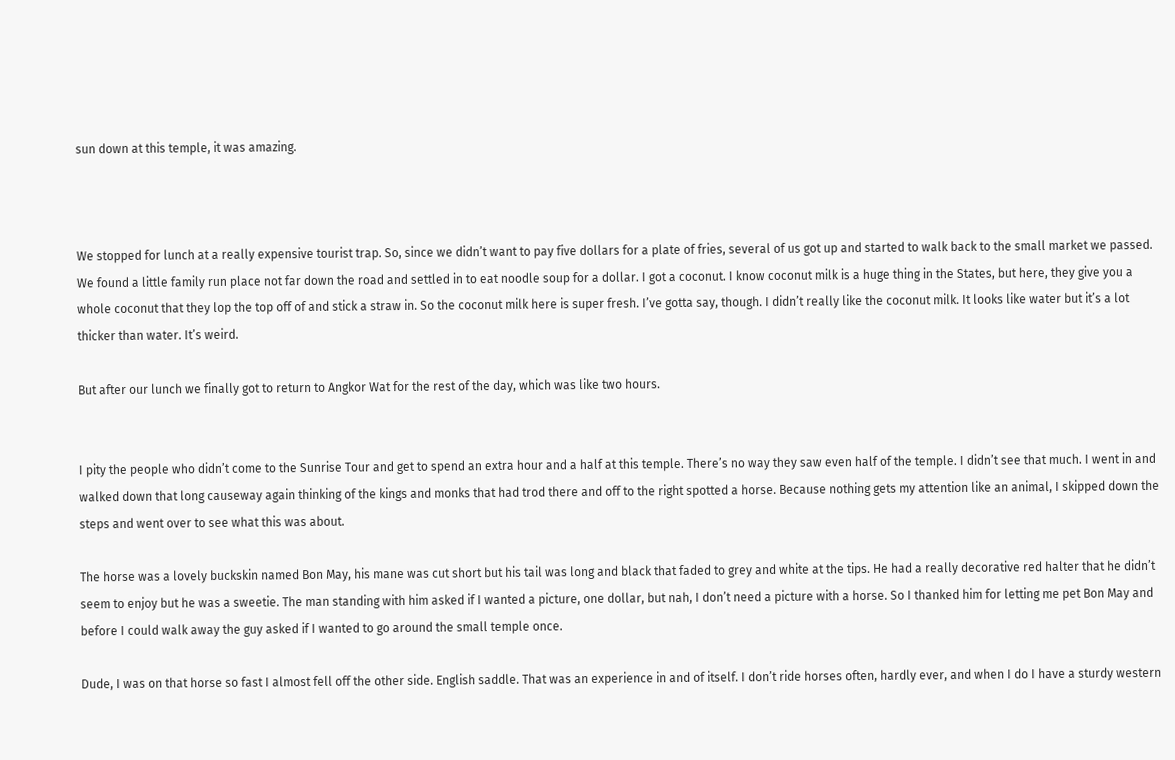sun down at this temple, it was amazing.



We stopped for lunch at a really expensive tourist trap. So, since we didn’t want to pay five dollars for a plate of fries, several of us got up and started to walk back to the small market we passed. We found a little family run place not far down the road and settled in to eat noodle soup for a dollar. I got a coconut. I know coconut milk is a huge thing in the States, but here, they give you a whole coconut that they lop the top off of and stick a straw in. So the coconut milk here is super fresh. I’ve gotta say, though. I didn’t really like the coconut milk. It looks like water but it’s a lot thicker than water. It’s weird.

But after our lunch we finally got to return to Angkor Wat for the rest of the day, which was like two hours.


I pity the people who didn’t come to the Sunrise Tour and get to spend an extra hour and a half at this temple. There’s no way they saw even half of the temple. I didn’t see that much. I went in and walked down that long causeway again thinking of the kings and monks that had trod there and off to the right spotted a horse. Because nothing gets my attention like an animal, I skipped down the steps and went over to see what this was about.

The horse was a lovely buckskin named Bon May, his mane was cut short but his tail was long and black that faded to grey and white at the tips. He had a really decorative red halter that he didn’t seem to enjoy but he was a sweetie. The man standing with him asked if I wanted a picture, one dollar, but nah, I don’t need a picture with a horse. So I thanked him for letting me pet Bon May and before I could walk away the guy asked if I wanted to go around the small temple once.

Dude, I was on that horse so fast I almost fell off the other side. English saddle. That was an experience in and of itself. I don’t ride horses often, hardly ever, and when I do I have a sturdy western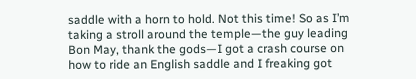saddle with a horn to hold. Not this time! So as I’m taking a stroll around the temple—the guy leading Bon May, thank the gods—I got a crash course on how to ride an English saddle and I freaking got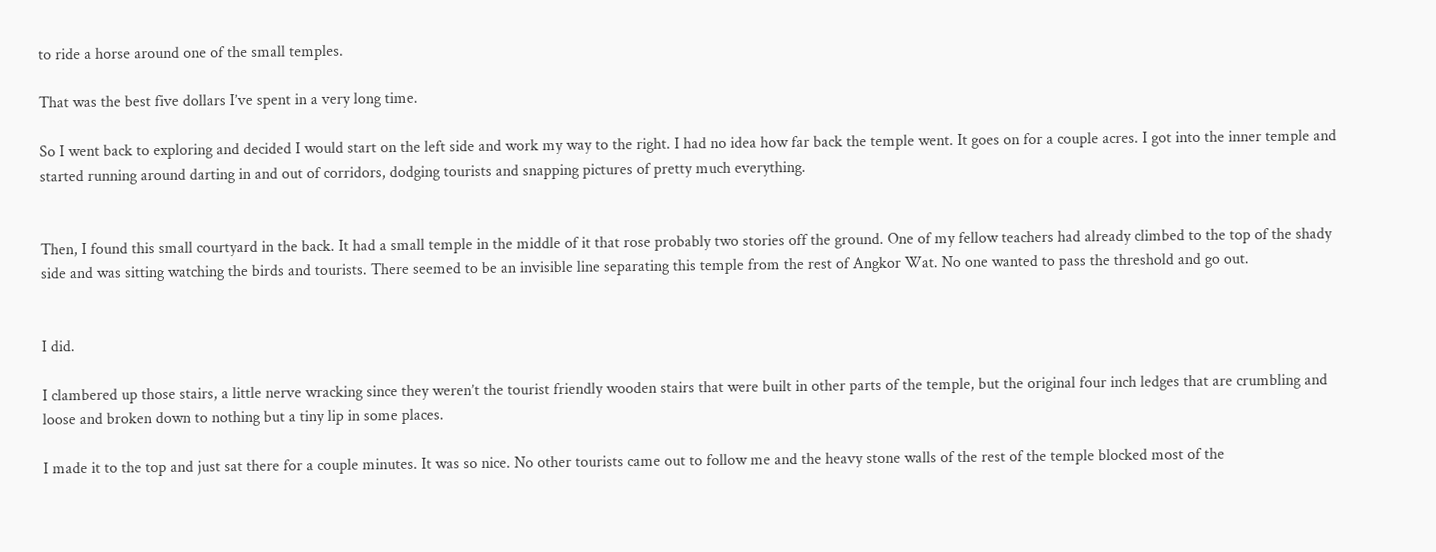to ride a horse around one of the small temples.

That was the best five dollars I’ve spent in a very long time.

So I went back to exploring and decided I would start on the left side and work my way to the right. I had no idea how far back the temple went. It goes on for a couple acres. I got into the inner temple and started running around darting in and out of corridors, dodging tourists and snapping pictures of pretty much everything.


Then, I found this small courtyard in the back. It had a small temple in the middle of it that rose probably two stories off the ground. One of my fellow teachers had already climbed to the top of the shady side and was sitting watching the birds and tourists. There seemed to be an invisible line separating this temple from the rest of Angkor Wat. No one wanted to pass the threshold and go out.


I did.

I clambered up those stairs, a little nerve wracking since they weren’t the tourist friendly wooden stairs that were built in other parts of the temple, but the original four inch ledges that are crumbling and loose and broken down to nothing but a tiny lip in some places.

I made it to the top and just sat there for a couple minutes. It was so nice. No other tourists came out to follow me and the heavy stone walls of the rest of the temple blocked most of the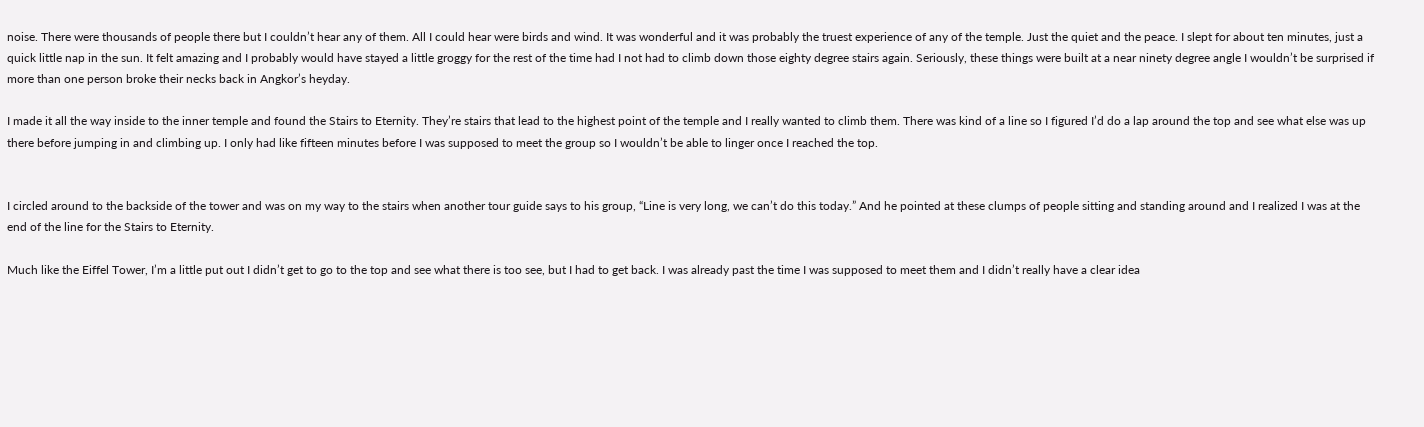noise. There were thousands of people there but I couldn’t hear any of them. All I could hear were birds and wind. It was wonderful and it was probably the truest experience of any of the temple. Just the quiet and the peace. I slept for about ten minutes, just a quick little nap in the sun. It felt amazing and I probably would have stayed a little groggy for the rest of the time had I not had to climb down those eighty degree stairs again. Seriously, these things were built at a near ninety degree angle I wouldn’t be surprised if more than one person broke their necks back in Angkor’s heyday.

I made it all the way inside to the inner temple and found the Stairs to Eternity. They’re stairs that lead to the highest point of the temple and I really wanted to climb them. There was kind of a line so I figured I’d do a lap around the top and see what else was up there before jumping in and climbing up. I only had like fifteen minutes before I was supposed to meet the group so I wouldn’t be able to linger once I reached the top.


I circled around to the backside of the tower and was on my way to the stairs when another tour guide says to his group, “Line is very long, we can’t do this today.” And he pointed at these clumps of people sitting and standing around and I realized I was at the end of the line for the Stairs to Eternity.

Much like the Eiffel Tower, I’m a little put out I didn’t get to go to the top and see what there is too see, but I had to get back. I was already past the time I was supposed to meet them and I didn’t really have a clear idea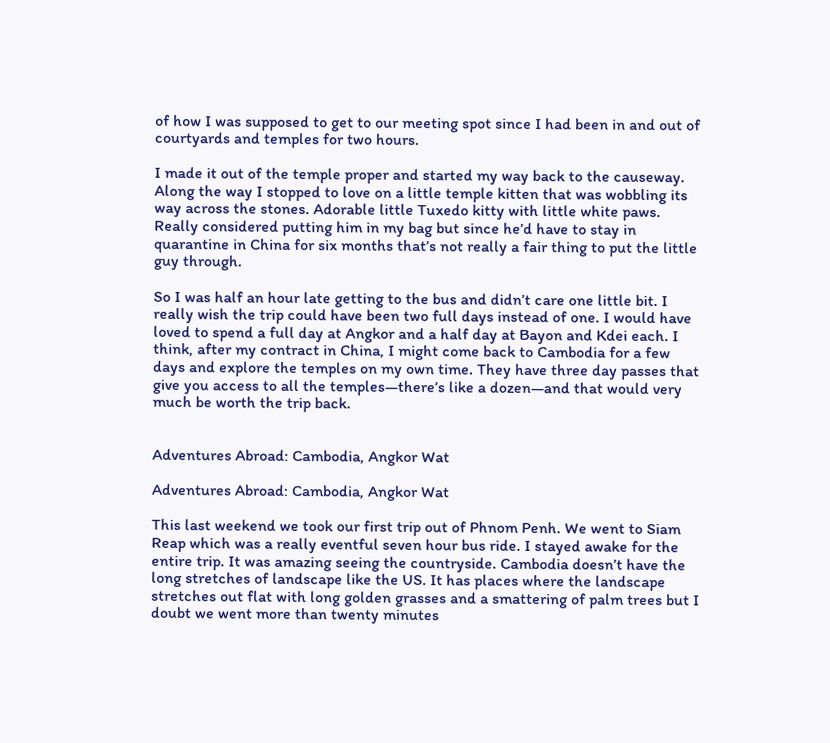of how I was supposed to get to our meeting spot since I had been in and out of courtyards and temples for two hours.

I made it out of the temple proper and started my way back to the causeway. Along the way I stopped to love on a little temple kitten that was wobbling its way across the stones. Adorable little Tuxedo kitty with little white paws. Really considered putting him in my bag but since he’d have to stay in quarantine in China for six months that’s not really a fair thing to put the little guy through.

So I was half an hour late getting to the bus and didn’t care one little bit. I really wish the trip could have been two full days instead of one. I would have loved to spend a full day at Angkor and a half day at Bayon and Kdei each. I think, after my contract in China, I might come back to Cambodia for a few days and explore the temples on my own time. They have three day passes that give you access to all the temples—there’s like a dozen—and that would very much be worth the trip back.


Adventures Abroad: Cambodia, Angkor Wat

Adventures Abroad: Cambodia, Angkor Wat

This last weekend we took our first trip out of Phnom Penh. We went to Siam Reap which was a really eventful seven hour bus ride. I stayed awake for the entire trip. It was amazing seeing the countryside. Cambodia doesn’t have the long stretches of landscape like the US. It has places where the landscape stretches out flat with long golden grasses and a smattering of palm trees but I doubt we went more than twenty minutes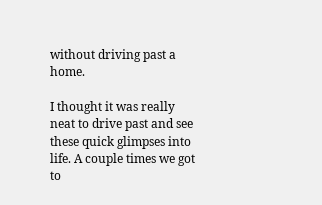without driving past a home.

I thought it was really neat to drive past and see these quick glimpses into life. A couple times we got to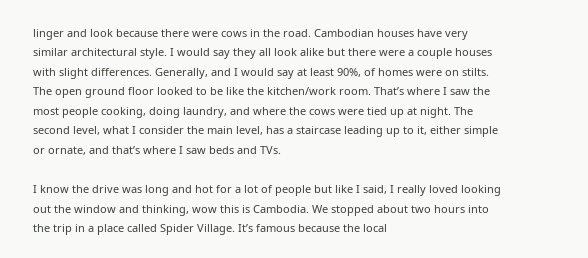linger and look because there were cows in the road. Cambodian houses have very similar architectural style. I would say they all look alike but there were a couple houses with slight differences. Generally, and I would say at least 90%, of homes were on stilts. The open ground floor looked to be like the kitchen/work room. That’s where I saw the most people cooking, doing laundry, and where the cows were tied up at night. The second level, what I consider the main level, has a staircase leading up to it, either simple or ornate, and that’s where I saw beds and TVs.

I know the drive was long and hot for a lot of people but like I said, I really loved looking out the window and thinking, wow this is Cambodia. We stopped about two hours into the trip in a place called Spider Village. It’s famous because the local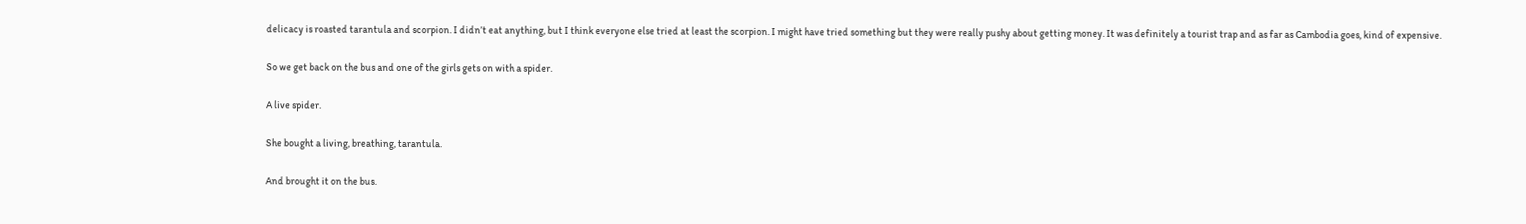delicacy is roasted tarantula and scorpion. I didn’t eat anything, but I think everyone else tried at least the scorpion. I might have tried something but they were really pushy about getting money. It was definitely a tourist trap and as far as Cambodia goes, kind of expensive.

So we get back on the bus and one of the girls gets on with a spider.

A live spider.

She bought a living, breathing, tarantula.

And brought it on the bus.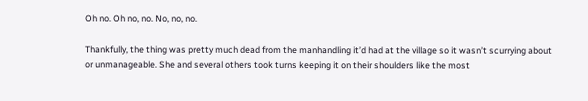Oh no. Oh no, no. No, no, no.

Thankfully, the thing was pretty much dead from the manhandling it’d had at the village so it wasn’t scurrying about or unmanageable. She and several others took turns keeping it on their shoulders like the most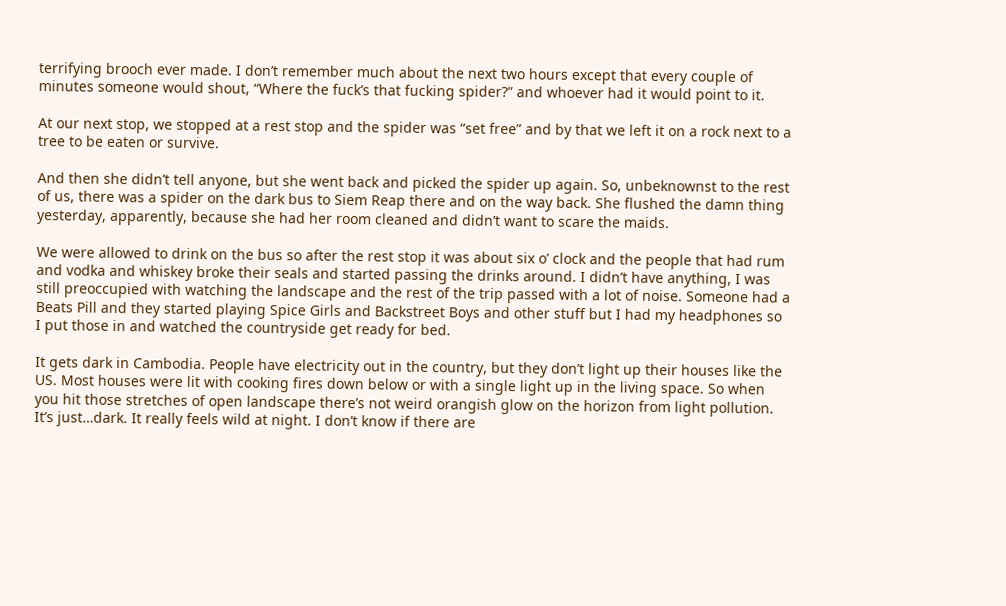terrifying brooch ever made. I don’t remember much about the next two hours except that every couple of minutes someone would shout, “Where the fuck’s that fucking spider?” and whoever had it would point to it.

At our next stop, we stopped at a rest stop and the spider was “set free” and by that we left it on a rock next to a tree to be eaten or survive.

And then she didn’t tell anyone, but she went back and picked the spider up again. So, unbeknownst to the rest of us, there was a spider on the dark bus to Siem Reap there and on the way back. She flushed the damn thing yesterday, apparently, because she had her room cleaned and didn’t want to scare the maids.

We were allowed to drink on the bus so after the rest stop it was about six o’ clock and the people that had rum and vodka and whiskey broke their seals and started passing the drinks around. I didn’t have anything, I was still preoccupied with watching the landscape and the rest of the trip passed with a lot of noise. Someone had a Beats Pill and they started playing Spice Girls and Backstreet Boys and other stuff but I had my headphones so I put those in and watched the countryside get ready for bed.

It gets dark in Cambodia. People have electricity out in the country, but they don’t light up their houses like the US. Most houses were lit with cooking fires down below or with a single light up in the living space. So when you hit those stretches of open landscape there’s not weird orangish glow on the horizon from light pollution. It’s just…dark. It really feels wild at night. I don’t know if there are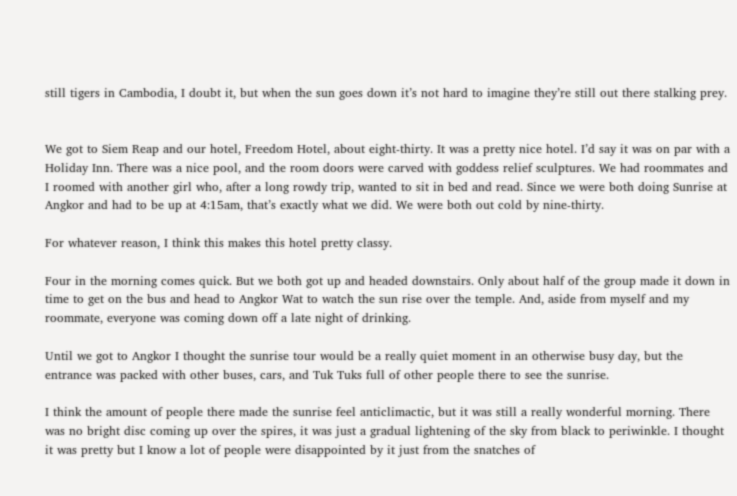still tigers in Cambodia, I doubt it, but when the sun goes down it’s not hard to imagine they’re still out there stalking prey.


We got to Siem Reap and our hotel, Freedom Hotel, about eight-thirty. It was a pretty nice hotel. I’d say it was on par with a Holiday Inn. There was a nice pool, and the room doors were carved with goddess relief sculptures. We had roommates and I roomed with another girl who, after a long rowdy trip, wanted to sit in bed and read. Since we were both doing Sunrise at Angkor and had to be up at 4:15am, that’s exactly what we did. We were both out cold by nine-thirty.

For whatever reason, I think this makes this hotel pretty classy.

Four in the morning comes quick. But we both got up and headed downstairs. Only about half of the group made it down in time to get on the bus and head to Angkor Wat to watch the sun rise over the temple. And, aside from myself and my roommate, everyone was coming down off a late night of drinking.

Until we got to Angkor I thought the sunrise tour would be a really quiet moment in an otherwise busy day, but the entrance was packed with other buses, cars, and Tuk Tuks full of other people there to see the sunrise.

I think the amount of people there made the sunrise feel anticlimactic, but it was still a really wonderful morning. There was no bright disc coming up over the spires, it was just a gradual lightening of the sky from black to periwinkle. I thought it was pretty but I know a lot of people were disappointed by it just from the snatches of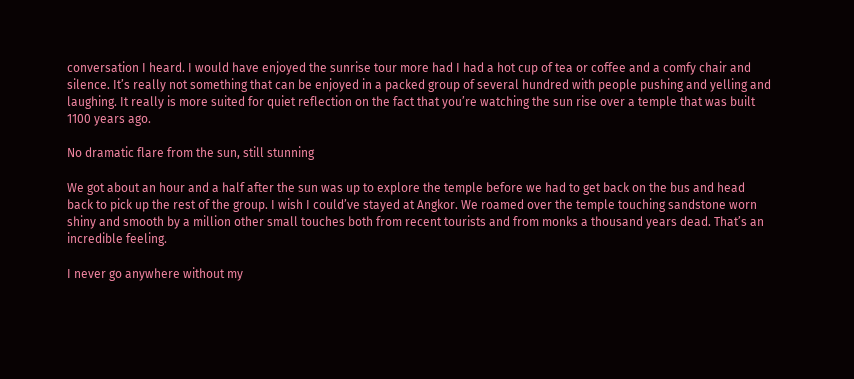conversation I heard. I would have enjoyed the sunrise tour more had I had a hot cup of tea or coffee and a comfy chair and silence. It’s really not something that can be enjoyed in a packed group of several hundred with people pushing and yelling and laughing. It really is more suited for quiet reflection on the fact that you’re watching the sun rise over a temple that was built 1100 years ago.

No dramatic flare from the sun, still stunning

We got about an hour and a half after the sun was up to explore the temple before we had to get back on the bus and head back to pick up the rest of the group. I wish I could’ve stayed at Angkor. We roamed over the temple touching sandstone worn shiny and smooth by a million other small touches both from recent tourists and from monks a thousand years dead. That’s an incredible feeling.

I never go anywhere without my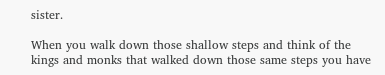sister.

When you walk down those shallow steps and think of the kings and monks that walked down those same steps you have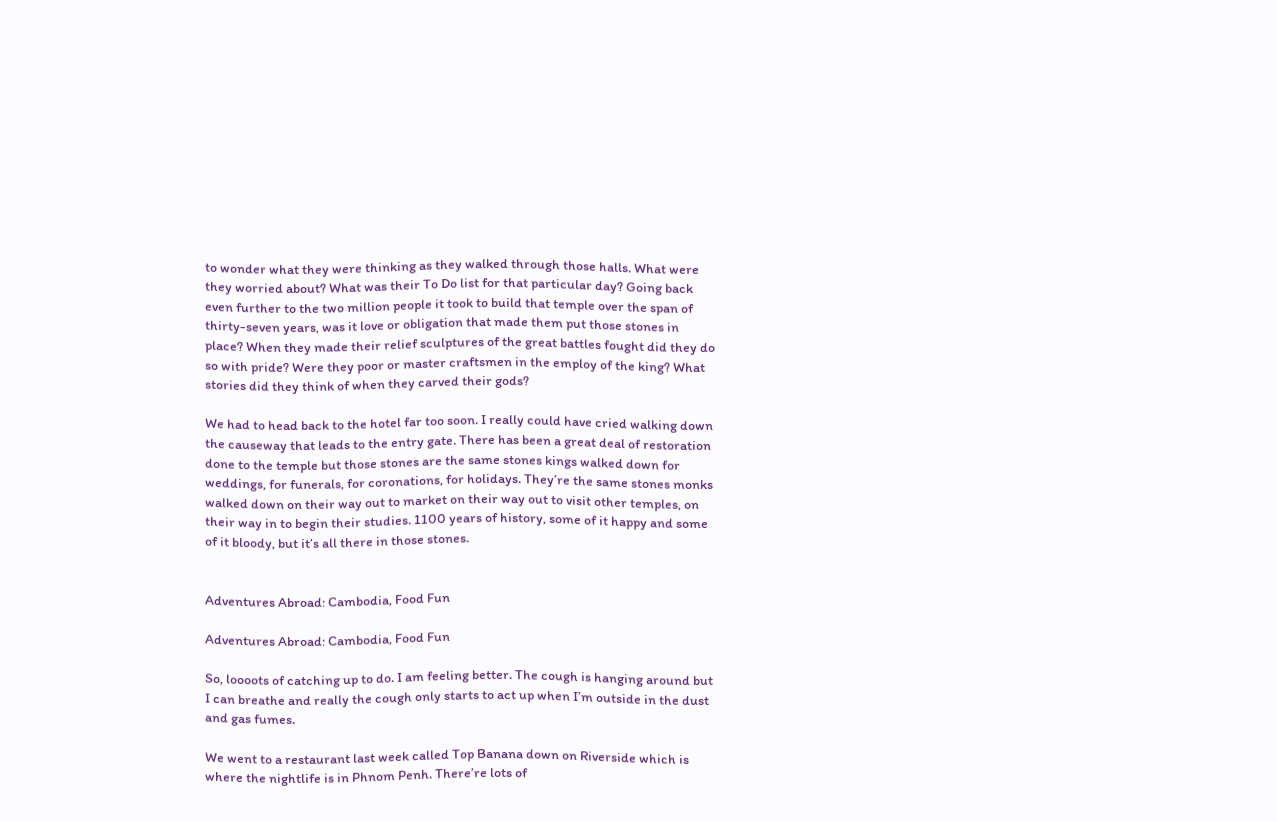to wonder what they were thinking as they walked through those halls. What were they worried about? What was their To Do list for that particular day? Going back even further to the two million people it took to build that temple over the span of thirty-seven years, was it love or obligation that made them put those stones in place? When they made their relief sculptures of the great battles fought did they do so with pride? Were they poor or master craftsmen in the employ of the king? What stories did they think of when they carved their gods?

We had to head back to the hotel far too soon. I really could have cried walking down the causeway that leads to the entry gate. There has been a great deal of restoration done to the temple but those stones are the same stones kings walked down for weddings, for funerals, for coronations, for holidays. They’re the same stones monks walked down on their way out to market on their way out to visit other temples, on their way in to begin their studies. 1100 years of history, some of it happy and some of it bloody, but it’s all there in those stones.


Adventures Abroad: Cambodia, Food Fun

Adventures Abroad: Cambodia, Food Fun

So, loooots of catching up to do. I am feeling better. The cough is hanging around but I can breathe and really the cough only starts to act up when I’m outside in the dust and gas fumes.

We went to a restaurant last week called Top Banana down on Riverside which is where the nightlife is in Phnom Penh. There’re lots of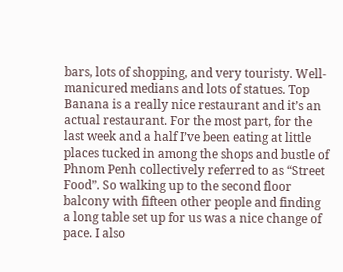bars, lots of shopping, and very touristy. Well-manicured medians and lots of statues. Top Banana is a really nice restaurant and it’s an actual restaurant. For the most part, for the last week and a half I’ve been eating at little places tucked in among the shops and bustle of Phnom Penh collectively referred to as “Street Food”. So walking up to the second floor balcony with fifteen other people and finding a long table set up for us was a nice change of pace. I also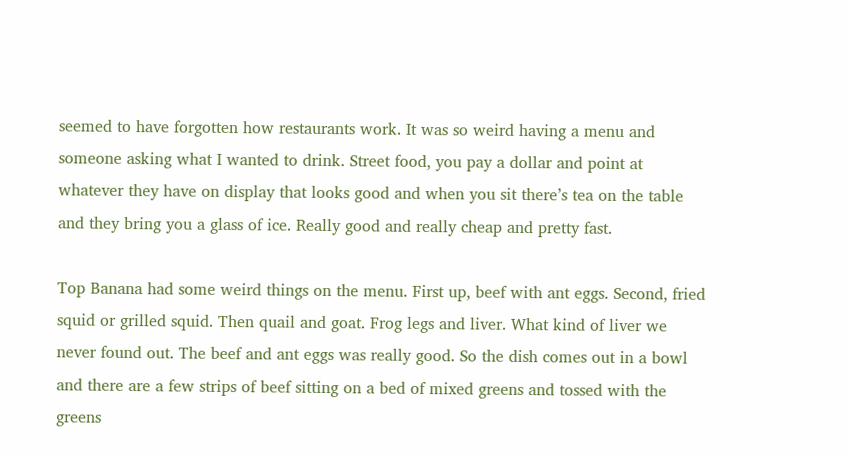seemed to have forgotten how restaurants work. It was so weird having a menu and someone asking what I wanted to drink. Street food, you pay a dollar and point at whatever they have on display that looks good and when you sit there’s tea on the table and they bring you a glass of ice. Really good and really cheap and pretty fast.

Top Banana had some weird things on the menu. First up, beef with ant eggs. Second, fried squid or grilled squid. Then quail and goat. Frog legs and liver. What kind of liver we never found out. The beef and ant eggs was really good. So the dish comes out in a bowl and there are a few strips of beef sitting on a bed of mixed greens and tossed with the greens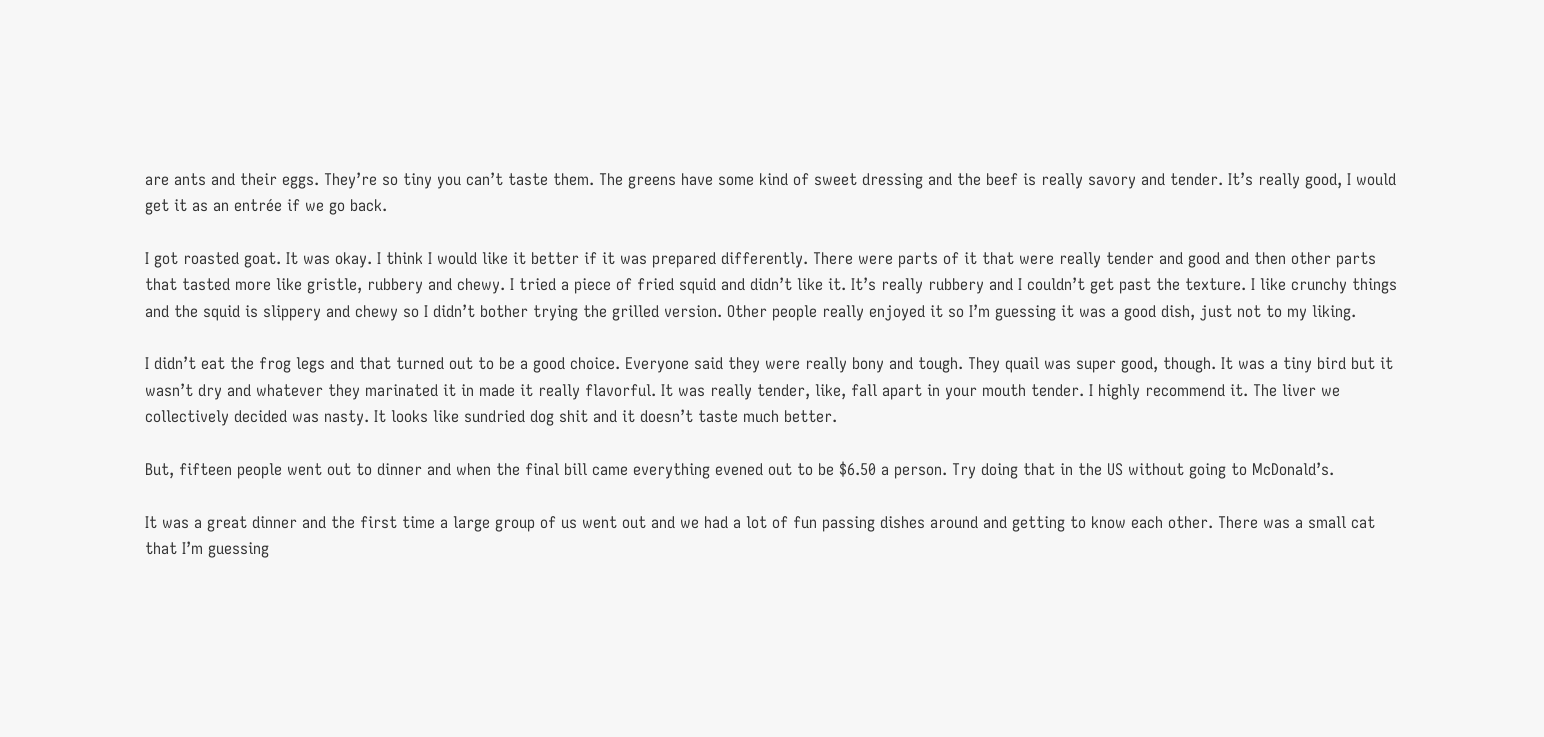are ants and their eggs. They’re so tiny you can’t taste them. The greens have some kind of sweet dressing and the beef is really savory and tender. It’s really good, I would get it as an entrée if we go back.

I got roasted goat. It was okay. I think I would like it better if it was prepared differently. There were parts of it that were really tender and good and then other parts that tasted more like gristle, rubbery and chewy. I tried a piece of fried squid and didn’t like it. It’s really rubbery and I couldn’t get past the texture. I like crunchy things and the squid is slippery and chewy so I didn’t bother trying the grilled version. Other people really enjoyed it so I’m guessing it was a good dish, just not to my liking.

I didn’t eat the frog legs and that turned out to be a good choice. Everyone said they were really bony and tough. They quail was super good, though. It was a tiny bird but it wasn’t dry and whatever they marinated it in made it really flavorful. It was really tender, like, fall apart in your mouth tender. I highly recommend it. The liver we collectively decided was nasty. It looks like sundried dog shit and it doesn’t taste much better.

But, fifteen people went out to dinner and when the final bill came everything evened out to be $6.50 a person. Try doing that in the US without going to McDonald’s.

It was a great dinner and the first time a large group of us went out and we had a lot of fun passing dishes around and getting to know each other. There was a small cat that I’m guessing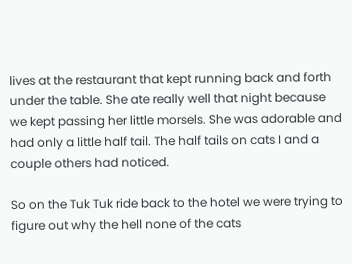lives at the restaurant that kept running back and forth under the table. She ate really well that night because we kept passing her little morsels. She was adorable and had only a little half tail. The half tails on cats I and a couple others had noticed.

So on the Tuk Tuk ride back to the hotel we were trying to figure out why the hell none of the cats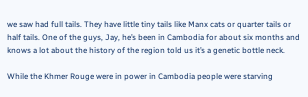we saw had full tails. They have little tiny tails like Manx cats or quarter tails or half tails. One of the guys, Jay, he’s been in Cambodia for about six months and knows a lot about the history of the region told us it’s a genetic bottle neck.

While the Khmer Rouge were in power in Cambodia people were starving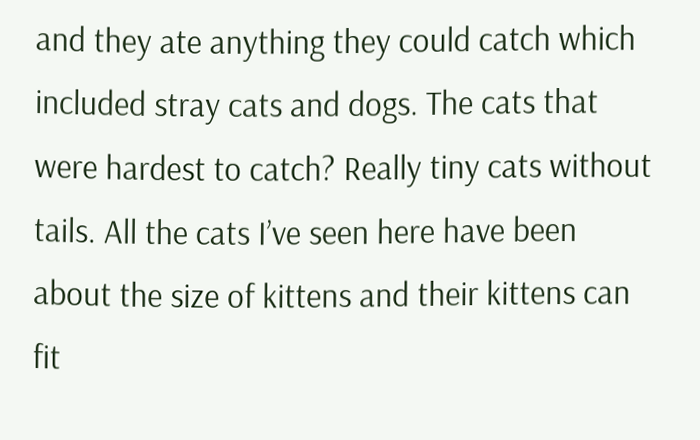and they ate anything they could catch which included stray cats and dogs. The cats that were hardest to catch? Really tiny cats without tails. All the cats I’ve seen here have been about the size of kittens and their kittens can fit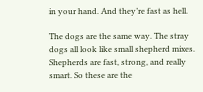in your hand. And they’re fast as hell.

The dogs are the same way. The stray dogs all look like small shepherd mixes. Shepherds are fast, strong, and really smart. So these are the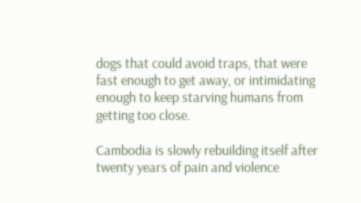dogs that could avoid traps, that were fast enough to get away, or intimidating enough to keep starving humans from getting too close.

Cambodia is slowly rebuilding itself after twenty years of pain and violence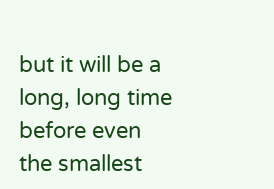but it will be a long, long time before even the smallest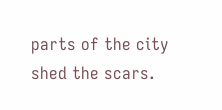parts of the city shed the scars.